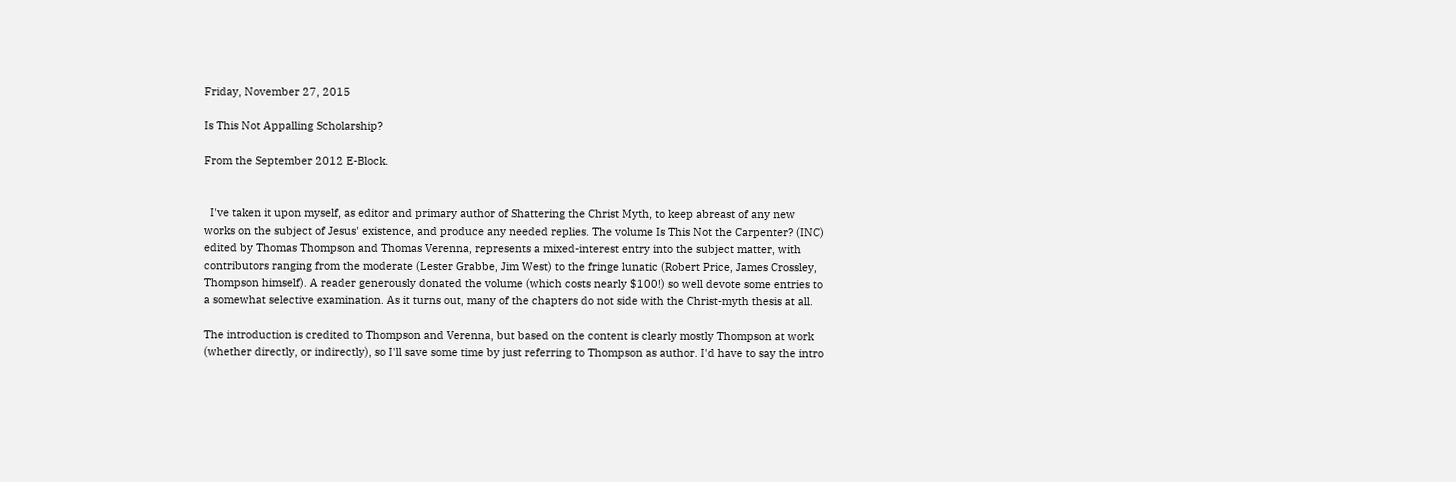Friday, November 27, 2015

Is This Not Appalling Scholarship?

From the September 2012 E-Block.


  I've taken it upon myself, as editor and primary author of Shattering the Christ Myth, to keep abreast of any new works on the subject of Jesus' existence, and produce any needed replies. The volume Is This Not the Carpenter? (INC) edited by Thomas Thompson and Thomas Verenna, represents a mixed-interest entry into the subject matter, with contributors ranging from the moderate (Lester Grabbe, Jim West) to the fringe lunatic (Robert Price, James Crossley, Thompson himself). A reader generously donated the volume (which costs nearly $100!) so well devote some entries to a somewhat selective examination. As it turns out, many of the chapters do not side with the Christ-myth thesis at all.

The introduction is credited to Thompson and Verenna, but based on the content is clearly mostly Thompson at work (whether directly, or indirectly), so I'll save some time by just referring to Thompson as author. I'd have to say the intro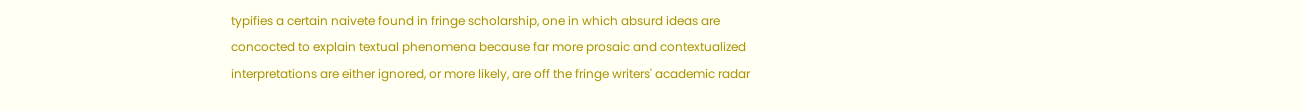typifies a certain naivete found in fringe scholarship, one in which absurd ideas are concocted to explain textual phenomena because far more prosaic and contextualized interpretations are either ignored, or more likely, are off the fringe writers' academic radar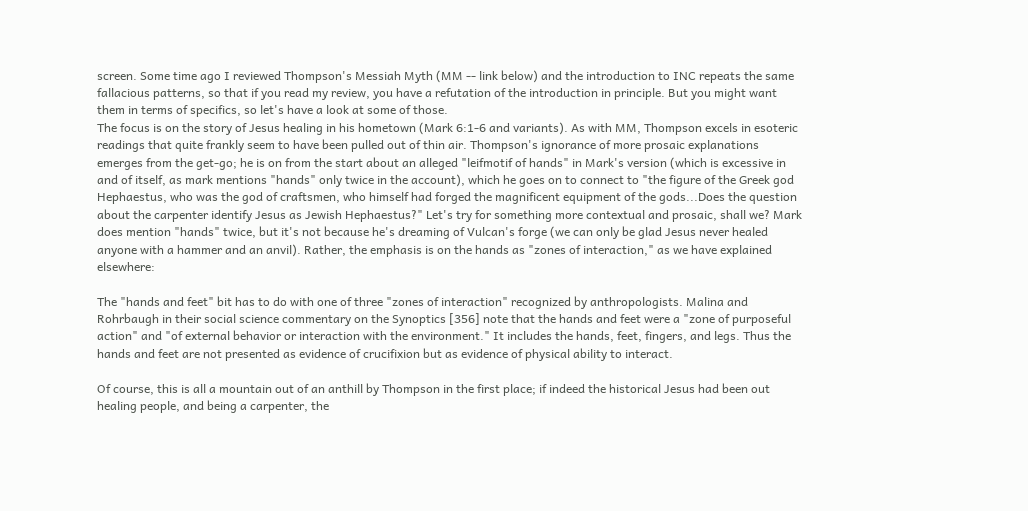screen. Some time ago I reviewed Thompson's Messiah Myth (MM -- link below) and the introduction to INC repeats the same fallacious patterns, so that if you read my review, you have a refutation of the introduction in principle. But you might want them in terms of specifics, so let's have a look at some of those.
The focus is on the story of Jesus healing in his hometown (Mark 6:1-6 and variants). As with MM, Thompson excels in esoteric readings that quite frankly seem to have been pulled out of thin air. Thompson's ignorance of more prosaic explanations emerges from the get-go; he is on from the start about an alleged "leifmotif of hands" in Mark's version (which is excessive in and of itself, as mark mentions "hands" only twice in the account), which he goes on to connect to "the figure of the Greek god Hephaestus, who was the god of craftsmen, who himself had forged the magnificent equipment of the gods...Does the question about the carpenter identify Jesus as Jewish Hephaestus?" Let's try for something more contextual and prosaic, shall we? Mark does mention "hands" twice, but it's not because he's dreaming of Vulcan's forge (we can only be glad Jesus never healed anyone with a hammer and an anvil). Rather, the emphasis is on the hands as "zones of interaction," as we have explained elsewhere:

The "hands and feet" bit has to do with one of three "zones of interaction" recognized by anthropologists. Malina and Rohrbaugh in their social science commentary on the Synoptics [356] note that the hands and feet were a "zone of purposeful action" and "of external behavior or interaction with the environment." It includes the hands, feet, fingers, and legs. Thus the hands and feet are not presented as evidence of crucifixion but as evidence of physical ability to interact.

Of course, this is all a mountain out of an anthill by Thompson in the first place; if indeed the historical Jesus had been out healing people, and being a carpenter, the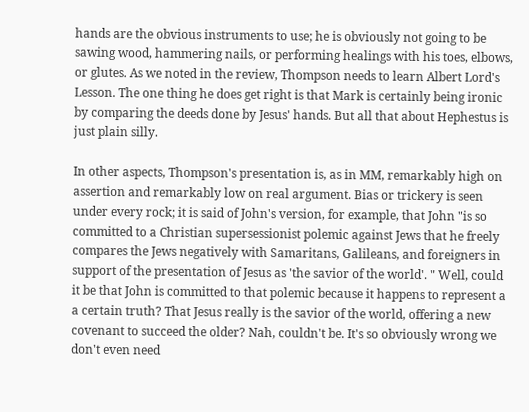hands are the obvious instruments to use; he is obviously not going to be sawing wood, hammering nails, or performing healings with his toes, elbows, or glutes. As we noted in the review, Thompson needs to learn Albert Lord's Lesson. The one thing he does get right is that Mark is certainly being ironic by comparing the deeds done by Jesus' hands. But all that about Hephestus is just plain silly.

In other aspects, Thompson's presentation is, as in MM, remarkably high on assertion and remarkably low on real argument. Bias or trickery is seen under every rock; it is said of John's version, for example, that John "is so committed to a Christian supersessionist polemic against Jews that he freely compares the Jews negatively with Samaritans, Galileans, and foreigners in support of the presentation of Jesus as 'the savior of the world'. " Well, could it be that John is committed to that polemic because it happens to represent a a certain truth? That Jesus really is the savior of the world, offering a new covenant to succeed the older? Nah, couldn't be. It's so obviously wrong we don't even need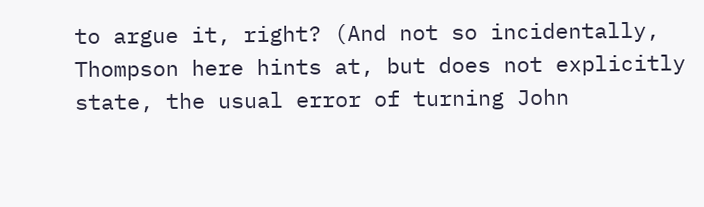to argue it, right? (And not so incidentally, Thompson here hints at, but does not explicitly state, the usual error of turning John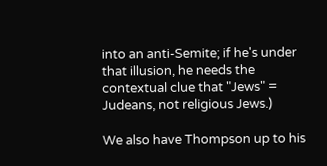into an anti-Semite; if he's under that illusion, he needs the contextual clue that "Jews" = Judeans, not religious Jews.)

We also have Thompson up to his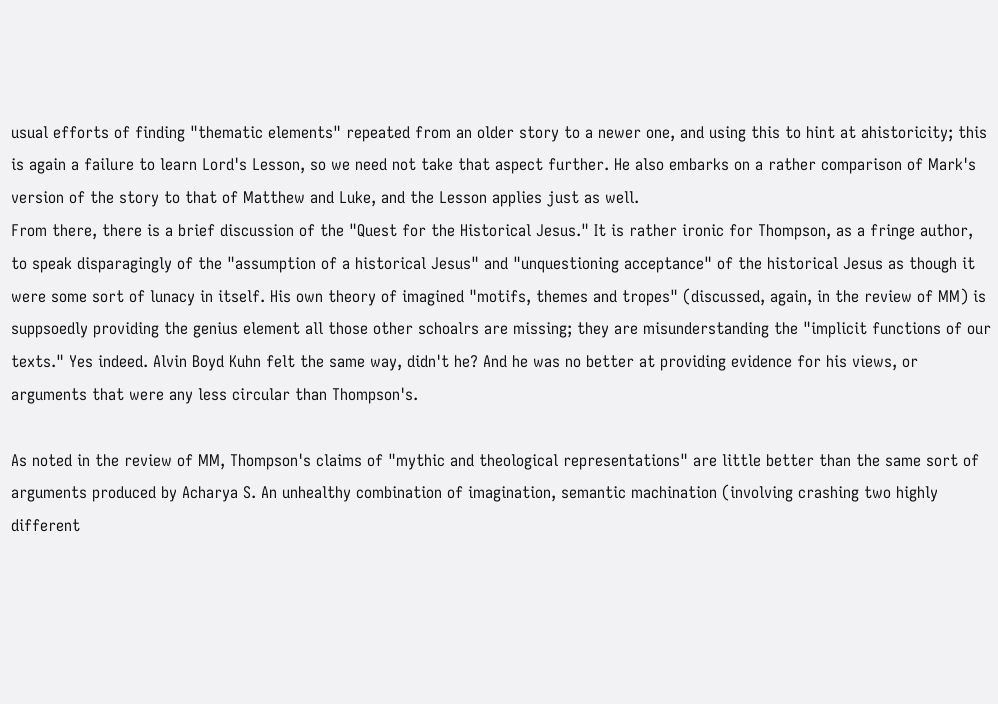usual efforts of finding "thematic elements" repeated from an older story to a newer one, and using this to hint at ahistoricity; this is again a failure to learn Lord's Lesson, so we need not take that aspect further. He also embarks on a rather comparison of Mark's version of the story to that of Matthew and Luke, and the Lesson applies just as well.
From there, there is a brief discussion of the "Quest for the Historical Jesus." It is rather ironic for Thompson, as a fringe author, to speak disparagingly of the "assumption of a historical Jesus" and "unquestioning acceptance" of the historical Jesus as though it were some sort of lunacy in itself. His own theory of imagined "motifs, themes and tropes" (discussed, again, in the review of MM) is suppsoedly providing the genius element all those other schoalrs are missing; they are misunderstanding the "implicit functions of our texts." Yes indeed. Alvin Boyd Kuhn felt the same way, didn't he? And he was no better at providing evidence for his views, or arguments that were any less circular than Thompson's.

As noted in the review of MM, Thompson's claims of "mythic and theological representations" are little better than the same sort of arguments produced by Acharya S. An unhealthy combination of imagination, semantic machination (involving crashing two highly different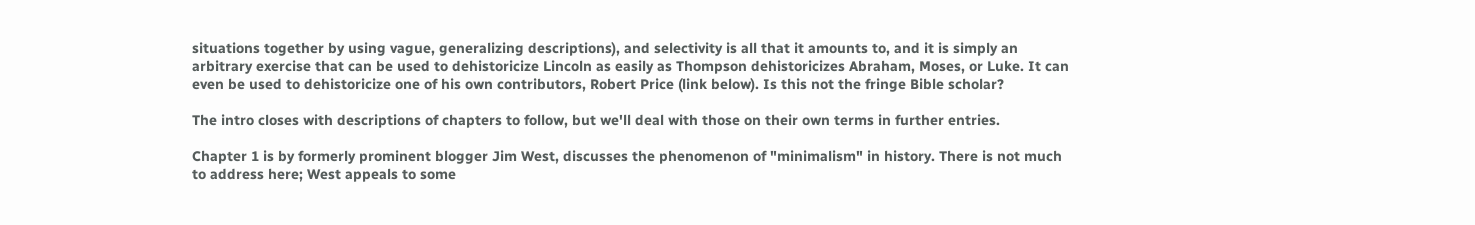situations together by using vague, generalizing descriptions), and selectivity is all that it amounts to, and it is simply an arbitrary exercise that can be used to dehistoricize Lincoln as easily as Thompson dehistoricizes Abraham, Moses, or Luke. It can even be used to dehistoricize one of his own contributors, Robert Price (link below). Is this not the fringe Bible scholar?

The intro closes with descriptions of chapters to follow, but we'll deal with those on their own terms in further entries.

Chapter 1 is by formerly prominent blogger Jim West, discusses the phenomenon of "minimalism" in history. There is not much to address here; West appeals to some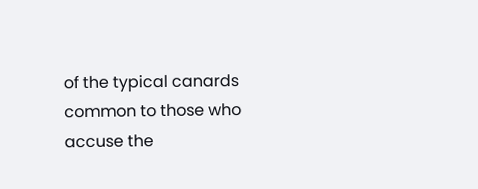of the typical canards common to those who accuse the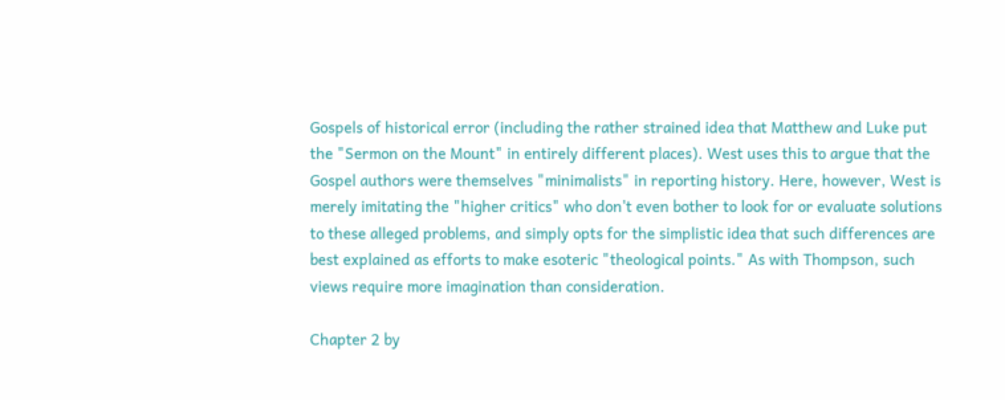Gospels of historical error (including the rather strained idea that Matthew and Luke put the "Sermon on the Mount" in entirely different places). West uses this to argue that the Gospel authors were themselves "minimalists" in reporting history. Here, however, West is merely imitating the "higher critics" who don't even bother to look for or evaluate solutions to these alleged problems, and simply opts for the simplistic idea that such differences are best explained as efforts to make esoteric "theological points." As with Thompson, such views require more imagination than consideration.

Chapter 2 by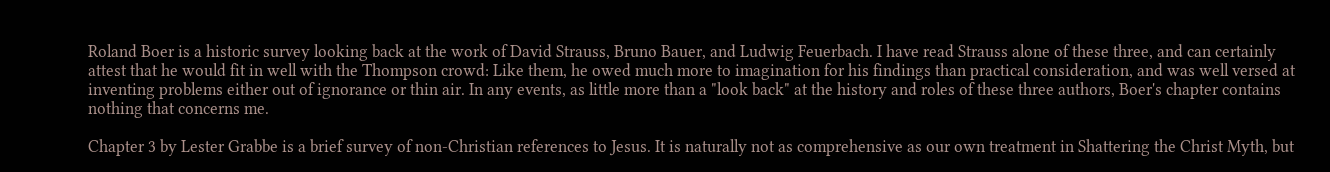Roland Boer is a historic survey looking back at the work of David Strauss, Bruno Bauer, and Ludwig Feuerbach. I have read Strauss alone of these three, and can certainly attest that he would fit in well with the Thompson crowd: Like them, he owed much more to imagination for his findings than practical consideration, and was well versed at inventing problems either out of ignorance or thin air. In any events, as little more than a "look back" at the history and roles of these three authors, Boer's chapter contains nothing that concerns me.

Chapter 3 by Lester Grabbe is a brief survey of non-Christian references to Jesus. It is naturally not as comprehensive as our own treatment in Shattering the Christ Myth, but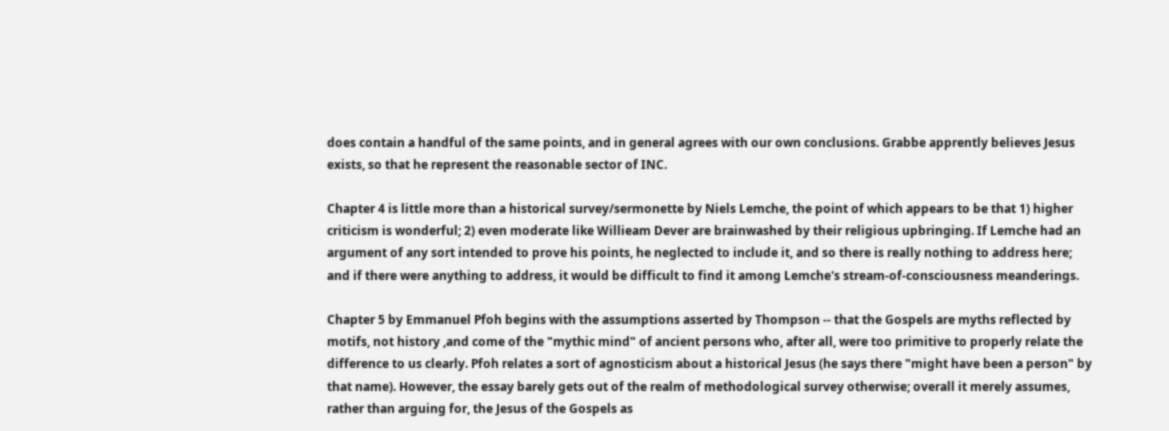does contain a handful of the same points, and in general agrees with our own conclusions. Grabbe apprently believes Jesus exists, so that he represent the reasonable sector of INC.

Chapter 4 is little more than a historical survey/sermonette by Niels Lemche, the point of which appears to be that 1) higher criticism is wonderful; 2) even moderate like Willieam Dever are brainwashed by their religious upbringing. If Lemche had an argument of any sort intended to prove his points, he neglected to include it, and so there is really nothing to address here; and if there were anything to address, it would be difficult to find it among Lemche's stream-of-consciousness meanderings.

Chapter 5 by Emmanuel Pfoh begins with the assumptions asserted by Thompson -- that the Gospels are myths reflected by motifs, not history ,and come of the "mythic mind" of ancient persons who, after all, were too primitive to properly relate the difference to us clearly. Pfoh relates a sort of agnosticism about a historical Jesus (he says there "might have been a person" by that name). However, the essay barely gets out of the realm of methodological survey otherwise; overall it merely assumes, rather than arguing for, the Jesus of the Gospels as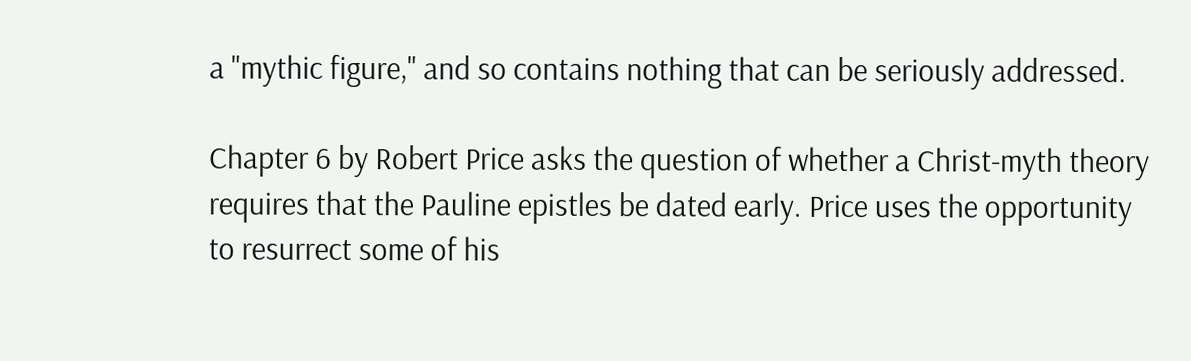a "mythic figure," and so contains nothing that can be seriously addressed.

Chapter 6 by Robert Price asks the question of whether a Christ-myth theory requires that the Pauline epistles be dated early. Price uses the opportunity to resurrect some of his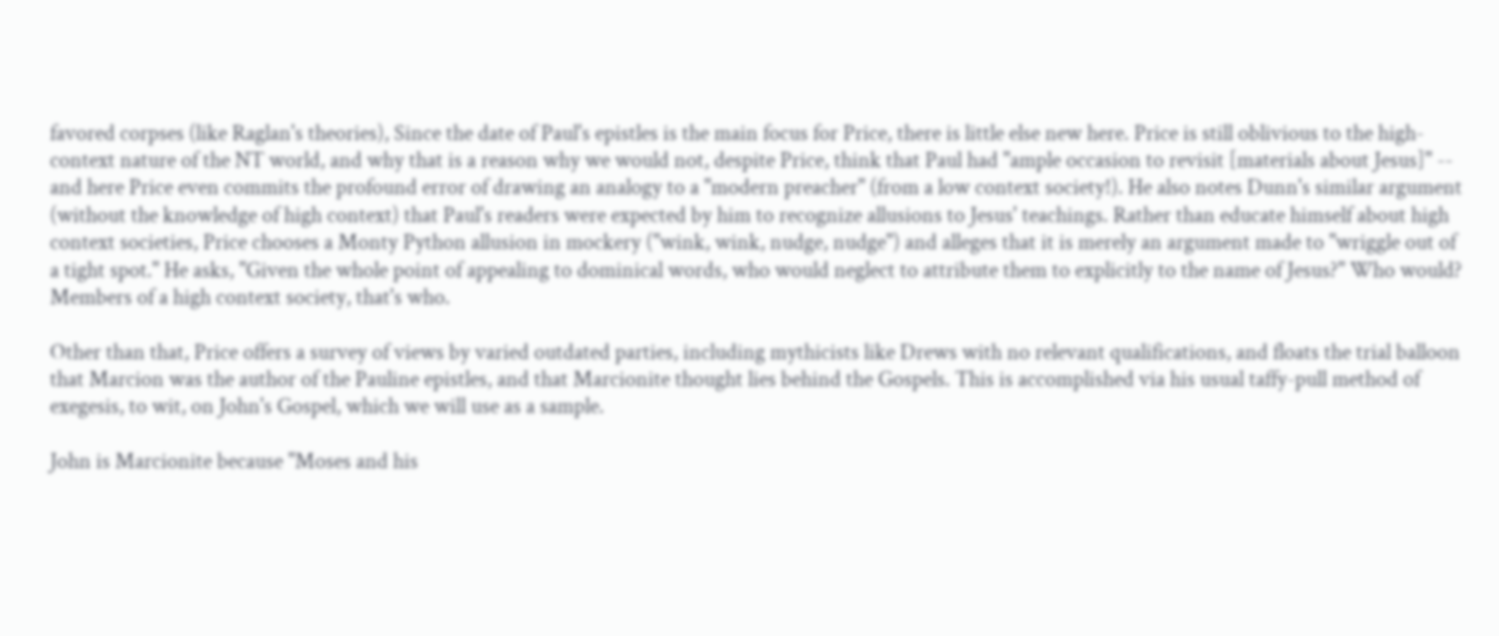favored corpses (like Raglan's theories), Since the date of Paul's epistles is the main focus for Price, there is little else new here. Price is still oblivious to the high-context nature of the NT world, and why that is a reason why we would not, despite Price, think that Paul had "ample occasion to revisit [materials about Jesus]" -- and here Price even commits the profound error of drawing an analogy to a "modern preacher" (from a low context society!). He also notes Dunn's similar argument (without the knowledge of high context) that Paul's readers were expected by him to recognize allusions to Jesus' teachings. Rather than educate himself about high context societies, Price chooses a Monty Python allusion in mockery ("wink, wink, nudge, nudge") and alleges that it is merely an argument made to "wriggle out of a tight spot." He asks, "Given the whole point of appealing to dominical words, who would neglect to attribute them to explicitly to the name of Jesus?" Who would? Members of a high context society, that's who.

Other than that, Price offers a survey of views by varied outdated parties, including mythicists like Drews with no relevant qualifications, and floats the trial balloon that Marcion was the author of the Pauline epistles, and that Marcionite thought lies behind the Gospels. This is accomplished via his usual taffy-pull method of exegesis, to wit, on John's Gospel, which we will use as a sample.

John is Marcionite because "Moses and his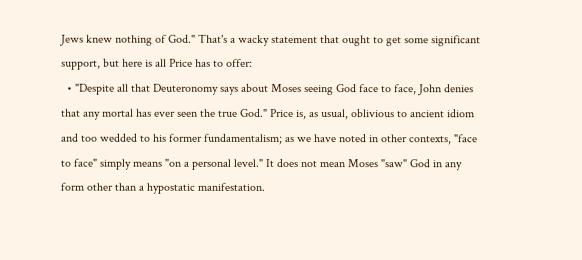Jews knew nothing of God." That's a wacky statement that ought to get some significant support, but here is all Price has to offer:
  • "Despite all that Deuteronomy says about Moses seeing God face to face, John denies that any mortal has ever seen the true God." Price is, as usual, oblivious to ancient idiom and too wedded to his former fundamentalism; as we have noted in other contexts, "face to face" simply means "on a personal level." It does not mean Moses "saw" God in any form other than a hypostatic manifestation.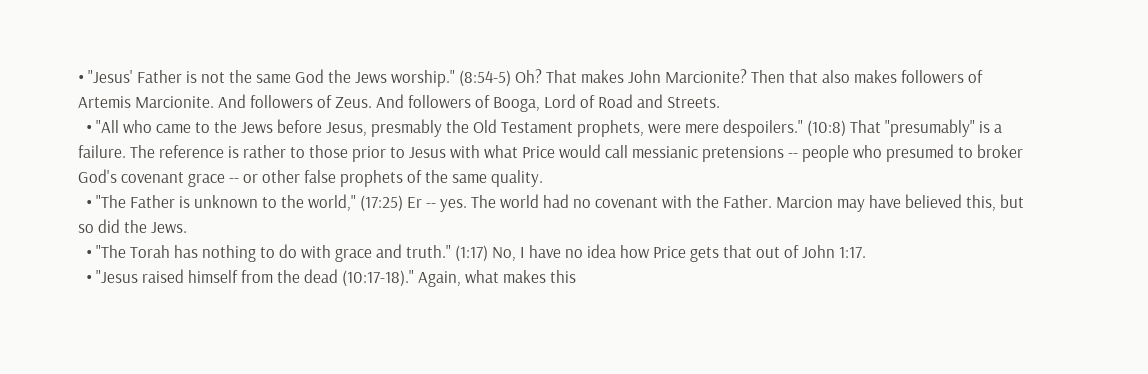• "Jesus' Father is not the same God the Jews worship." (8:54-5) Oh? That makes John Marcionite? Then that also makes followers of Artemis Marcionite. And followers of Zeus. And followers of Booga, Lord of Road and Streets.
  • "All who came to the Jews before Jesus, presmably the Old Testament prophets, were mere despoilers." (10:8) That "presumably" is a failure. The reference is rather to those prior to Jesus with what Price would call messianic pretensions -- people who presumed to broker God's covenant grace -- or other false prophets of the same quality.
  • "The Father is unknown to the world," (17:25) Er -- yes. The world had no covenant with the Father. Marcion may have believed this, but so did the Jews.
  • "The Torah has nothing to do with grace and truth." (1:17) No, I have no idea how Price gets that out of John 1:17.
  • "Jesus raised himself from the dead (10:17-18)." Again, what makes this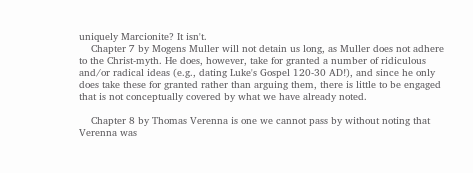uniquely Marcionite? It isn't.
    Chapter 7 by Mogens Muller will not detain us long, as Muller does not adhere to the Christ-myth. He does, however, take for granted a number of ridiculous and/or radical ideas (e.g., dating Luke's Gospel 120-30 AD!), and since he only does take these for granted rather than arguing them, there is little to be engaged that is not conceptually covered by what we have already noted.

    Chapter 8 by Thomas Verenna is one we cannot pass by without noting that Verenna was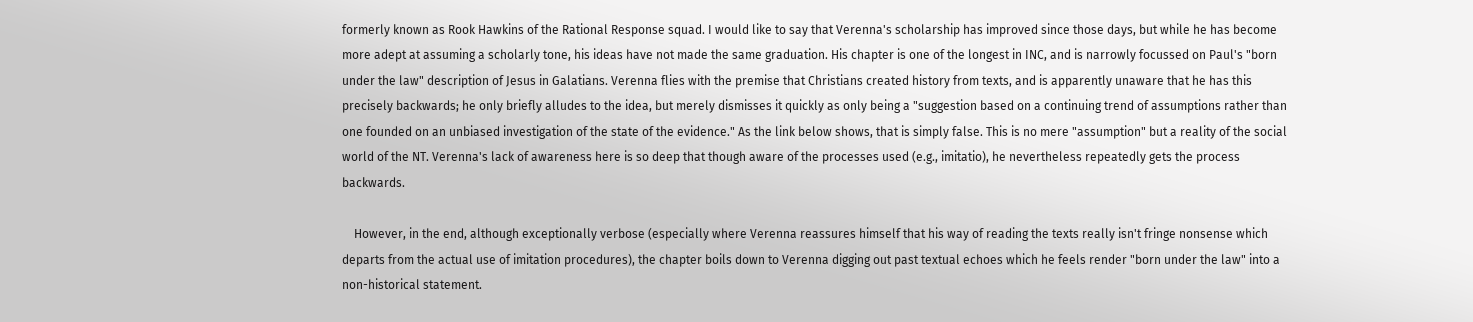formerly known as Rook Hawkins of the Rational Response squad. I would like to say that Verenna's scholarship has improved since those days, but while he has become more adept at assuming a scholarly tone, his ideas have not made the same graduation. His chapter is one of the longest in INC, and is narrowly focussed on Paul's "born under the law" description of Jesus in Galatians. Verenna flies with the premise that Christians created history from texts, and is apparently unaware that he has this precisely backwards; he only briefly alludes to the idea, but merely dismisses it quickly as only being a "suggestion based on a continuing trend of assumptions rather than one founded on an unbiased investigation of the state of the evidence." As the link below shows, that is simply false. This is no mere "assumption" but a reality of the social world of the NT. Verenna's lack of awareness here is so deep that though aware of the processes used (e.g., imitatio), he nevertheless repeatedly gets the process backwards.

    However, in the end, although exceptionally verbose (especially where Verenna reassures himself that his way of reading the texts really isn't fringe nonsense which departs from the actual use of imitation procedures), the chapter boils down to Verenna digging out past textual echoes which he feels render "born under the law" into a non-historical statement.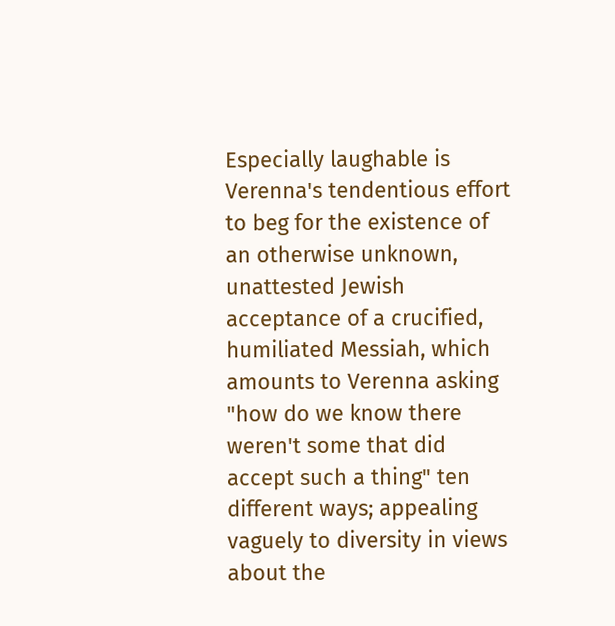Especially laughable is Verenna's tendentious effort to beg for the existence of an otherwise unknown, unattested Jewish acceptance of a crucified, humiliated Messiah, which amounts to Verenna asking "how do we know there weren't some that did accept such a thing" ten different ways; appealing vaguely to diversity in views about the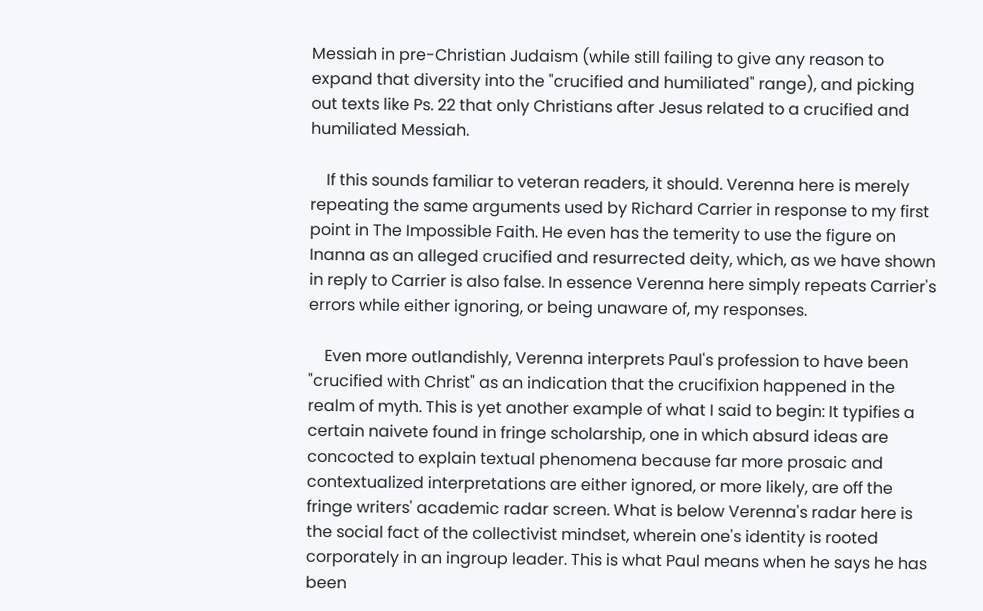Messiah in pre-Christian Judaism (while still failing to give any reason to expand that diversity into the "crucified and humiliated" range), and picking out texts like Ps. 22 that only Christians after Jesus related to a crucified and humiliated Messiah.

    If this sounds familiar to veteran readers, it should. Verenna here is merely repeating the same arguments used by Richard Carrier in response to my first point in The Impossible Faith. He even has the temerity to use the figure on Inanna as an alleged crucified and resurrected deity, which, as we have shown in reply to Carrier is also false. In essence Verenna here simply repeats Carrier's errors while either ignoring, or being unaware of, my responses.

    Even more outlandishly, Verenna interprets Paul's profession to have been "crucified with Christ" as an indication that the crucifixion happened in the realm of myth. This is yet another example of what I said to begin: It typifies a certain naivete found in fringe scholarship, one in which absurd ideas are concocted to explain textual phenomena because far more prosaic and contextualized interpretations are either ignored, or more likely, are off the fringe writers' academic radar screen. What is below Verenna's radar here is the social fact of the collectivist mindset, wherein one's identity is rooted corporately in an ingroup leader. This is what Paul means when he says he has been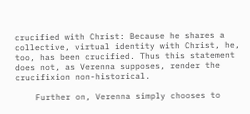crucified with Christ: Because he shares a collective, virtual identity with Christ, he, too, has been crucified. Thus this statement does not, as Verenna supposes, render the crucifixion non-historical.

    Further on, Verenna simply chooses to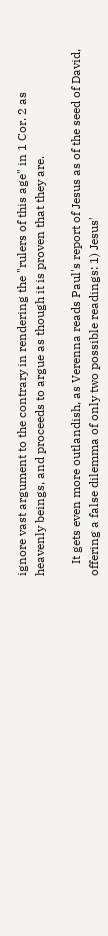ignore vast argument to the contrary in rendering the "rulers of this age" in 1 Cor. 2 as heavenly beings, and proceeds to argue as though it is proven that they are.

    It gets even more outlandish, as Verenna reads Paul's report of Jesus as of the seed of David, offering a false dilemma of only two possible readings: 1) Jesus'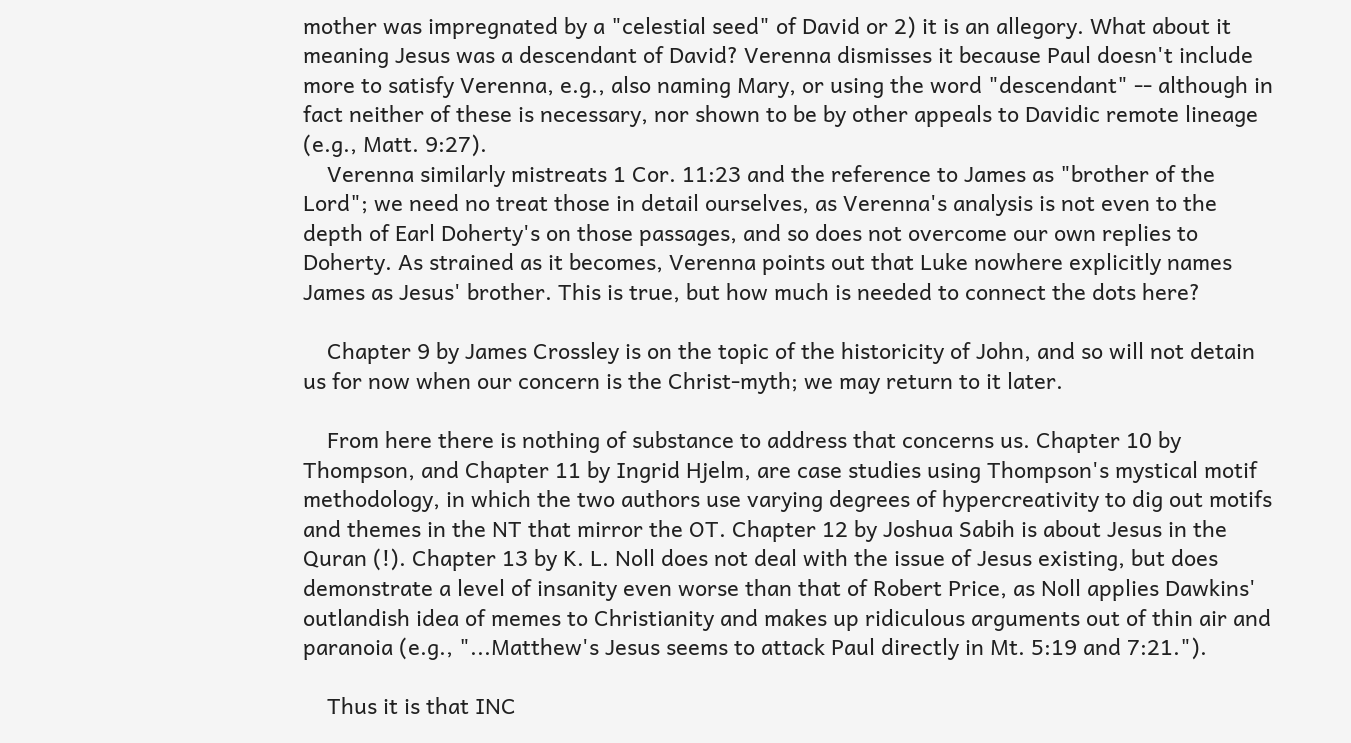mother was impregnated by a "celestial seed" of David or 2) it is an allegory. What about it meaning Jesus was a descendant of David? Verenna dismisses it because Paul doesn't include more to satisfy Verenna, e.g., also naming Mary, or using the word "descendant" -- although in fact neither of these is necessary, nor shown to be by other appeals to Davidic remote lineage (e.g., Matt. 9:27).
    Verenna similarly mistreats 1 Cor. 11:23 and the reference to James as "brother of the Lord"; we need no treat those in detail ourselves, as Verenna's analysis is not even to the depth of Earl Doherty's on those passages, and so does not overcome our own replies to Doherty. As strained as it becomes, Verenna points out that Luke nowhere explicitly names James as Jesus' brother. This is true, but how much is needed to connect the dots here?

    Chapter 9 by James Crossley is on the topic of the historicity of John, and so will not detain us for now when our concern is the Christ-myth; we may return to it later.

    From here there is nothing of substance to address that concerns us. Chapter 10 by Thompson, and Chapter 11 by Ingrid Hjelm, are case studies using Thompson's mystical motif methodology, in which the two authors use varying degrees of hypercreativity to dig out motifs and themes in the NT that mirror the OT. Chapter 12 by Joshua Sabih is about Jesus in the Quran (!). Chapter 13 by K. L. Noll does not deal with the issue of Jesus existing, but does demonstrate a level of insanity even worse than that of Robert Price, as Noll applies Dawkins' outlandish idea of memes to Christianity and makes up ridiculous arguments out of thin air and paranoia (e.g., "...Matthew's Jesus seems to attack Paul directly in Mt. 5:19 and 7:21.").

    Thus it is that INC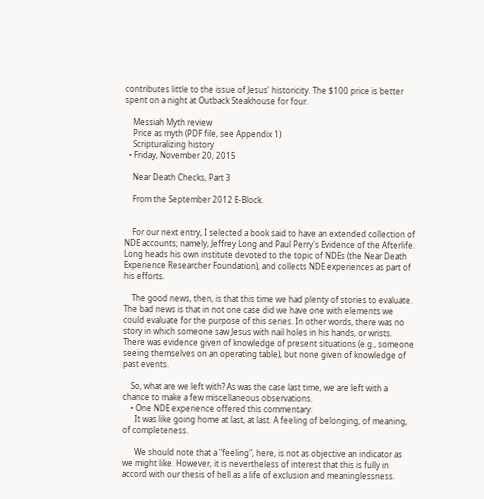contributes little to the issue of Jesus' historicity. The $100 price is better spent on a night at Outback Steakhouse for four.

    Messiah Myth review
    Price as myth (PDF file, see Appendix 1)
    Scripturalizing history
  • Friday, November 20, 2015

    Near Death Checks, Part 3

    From the September 2012 E-Block.


    For our next entry, I selected a book said to have an extended collection of NDE accounts; namely, Jeffrey Long and Paul Perry's Evidence of the Afterlife. Long heads his own institute devoted to the topic of NDEs (the Near Death Experience Researcher Foundation), and collects NDE experiences as part of his efforts.

    The good news, then, is that this time we had plenty of stories to evaluate. The bad news is that in not one case did we have one with elements we could evaluate for the purpose of this series. In other words, there was no story in which someone saw Jesus with nail holes in his hands, or wrists. There was evidence given of knowledge of present situations (e.g., someone seeing themselves on an operating table), but none given of knowledge of past events.

    So, what are we left with? As was the case last time, we are left with a chance to make a few miscellaneous observations.
    • One NDE experience offered this commentary:
      It was like going home at last, at last. A feeling of belonging, of meaning, of completeness.

      We should note that a "feeling", here, is not as objective an indicator as we might like. However, it is nevertheless of interest that this is fully in accord with our thesis of hell as a life of exclusion and meaninglessness.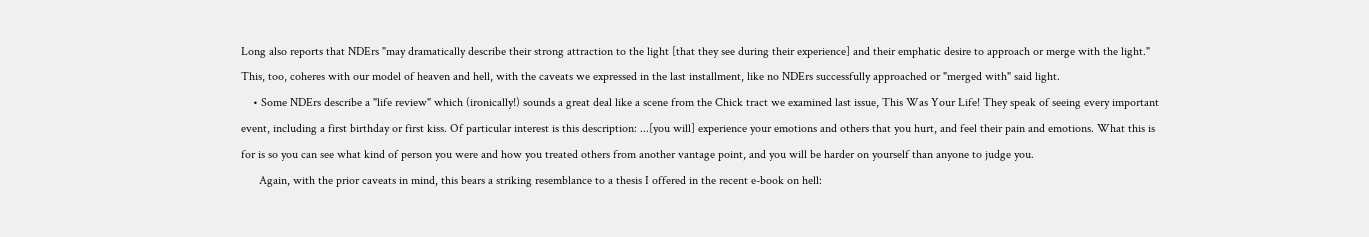Long also reports that NDErs "may dramatically describe their strong attraction to the light [that they see during their experience] and their emphatic desire to approach or merge with the light." This, too, coheres with our model of heaven and hell, with the caveats we expressed in the last installment, like no NDErs successfully approached or "merged with" said light.
    • Some NDErs describe a "life review" which (ironically!) sounds a great deal like a scene from the Chick tract we examined last issue, This Was Your Life! They speak of seeing every important event, including a first birthday or first kiss. Of particular interest is this description: ...[you will] experience your emotions and others that you hurt, and feel their pain and emotions. What this is for is so you can see what kind of person you were and how you treated others from another vantage point, and you will be harder on yourself than anyone to judge you.
      Again, with the prior caveats in mind, this bears a striking resemblance to a thesis I offered in the recent e-book on hell: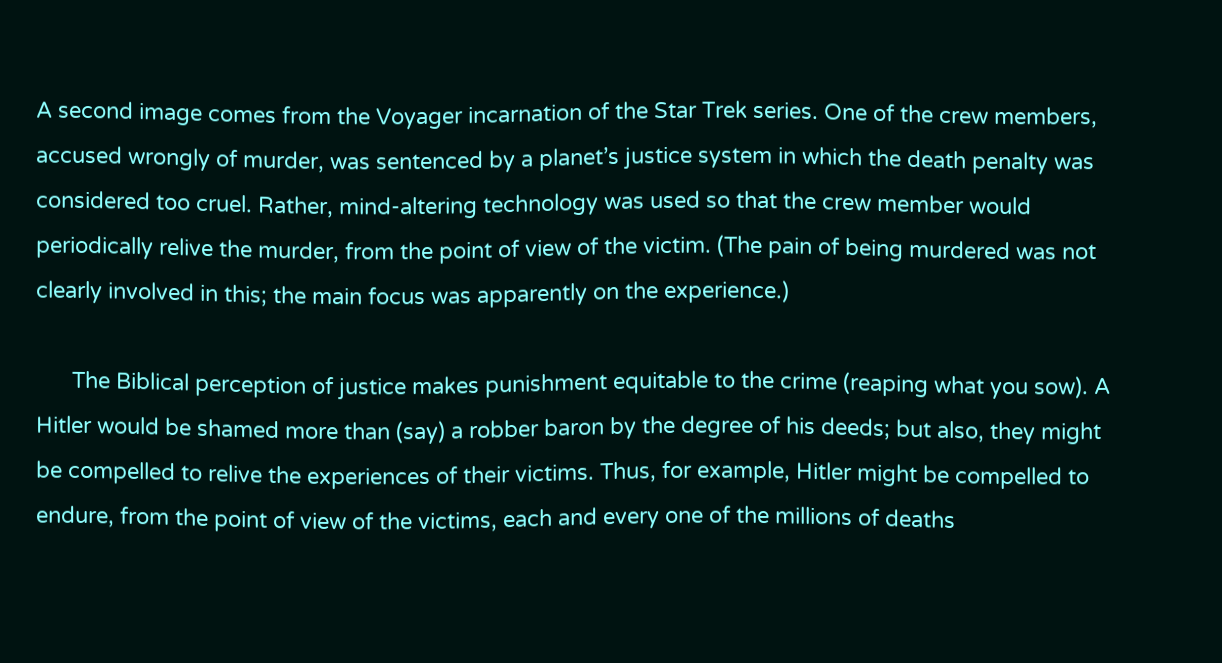A second image comes from the Voyager incarnation of the Star Trek series. One of the crew members, accused wrongly of murder, was sentenced by a planet’s justice system in which the death penalty was considered too cruel. Rather, mind-altering technology was used so that the crew member would periodically relive the murder, from the point of view of the victim. (The pain of being murdered was not clearly involved in this; the main focus was apparently on the experience.)

      The Biblical perception of justice makes punishment equitable to the crime (reaping what you sow). A Hitler would be shamed more than (say) a robber baron by the degree of his deeds; but also, they might be compelled to relive the experiences of their victims. Thus, for example, Hitler might be compelled to endure, from the point of view of the victims, each and every one of the millions of deaths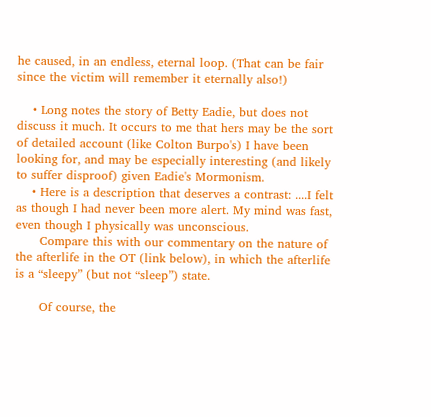he caused, in an endless, eternal loop. (That can be fair since the victim will remember it eternally also!)

    • Long notes the story of Betty Eadie, but does not discuss it much. It occurs to me that hers may be the sort of detailed account (like Colton Burpo's) I have been looking for, and may be especially interesting (and likely to suffer disproof) given Eadie's Mormonism.
    • Here is a description that deserves a contrast: ....I felt as though I had never been more alert. My mind was fast, even though I physically was unconscious.
      Compare this with our commentary on the nature of the afterlife in the OT (link below), in which the afterlife is a “sleepy” (but not “sleep”) state.

      Of course, the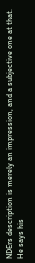NDErs description is merely an impression, and a subjective one at that. He says his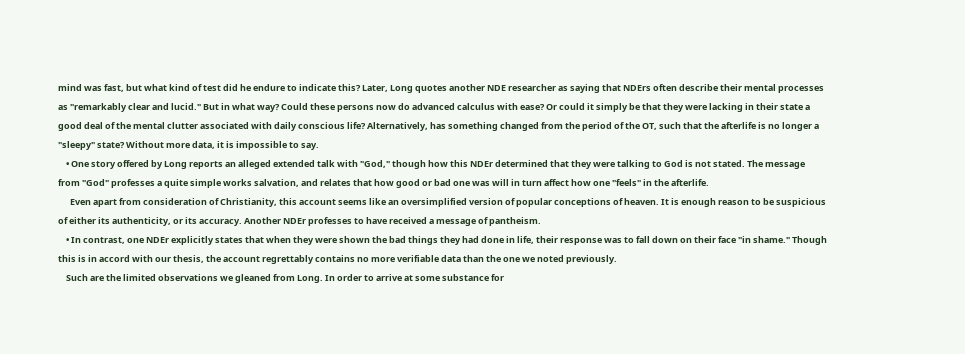mind was fast, but what kind of test did he endure to indicate this? Later, Long quotes another NDE researcher as saying that NDErs often describe their mental processes as "remarkably clear and lucid." But in what way? Could these persons now do advanced calculus with ease? Or could it simply be that they were lacking in their state a good deal of the mental clutter associated with daily conscious life? Alternatively, has something changed from the period of the OT, such that the afterlife is no longer a "sleepy" state? Without more data, it is impossible to say.
    • One story offered by Long reports an alleged extended talk with "God," though how this NDEr determined that they were talking to God is not stated. The message from "God" professes a quite simple works salvation, and relates that how good or bad one was will in turn affect how one "feels" in the afterlife.
      Even apart from consideration of Christianity, this account seems like an oversimplified version of popular conceptions of heaven. It is enough reason to be suspicious of either its authenticity, or its accuracy. Another NDEr professes to have received a message of pantheism.
    • In contrast, one NDEr explicitly states that when they were shown the bad things they had done in life, their response was to fall down on their face "in shame." Though this is in accord with our thesis, the account regrettably contains no more verifiable data than the one we noted previously.
    Such are the limited observations we gleaned from Long. In order to arrive at some substance for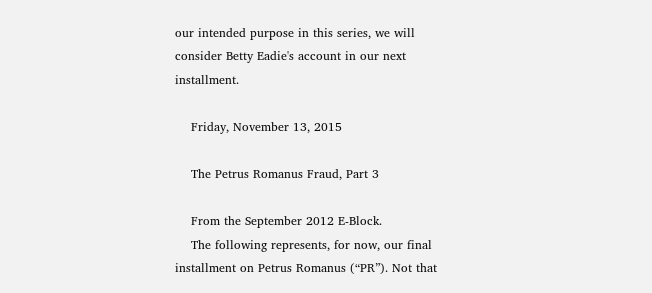our intended purpose in this series, we will consider Betty Eadie's account in our next installment.

    Friday, November 13, 2015

    The Petrus Romanus Fraud, Part 3

    From the September 2012 E-Block.
    The following represents, for now, our final installment on Petrus Romanus (“PR”). Not that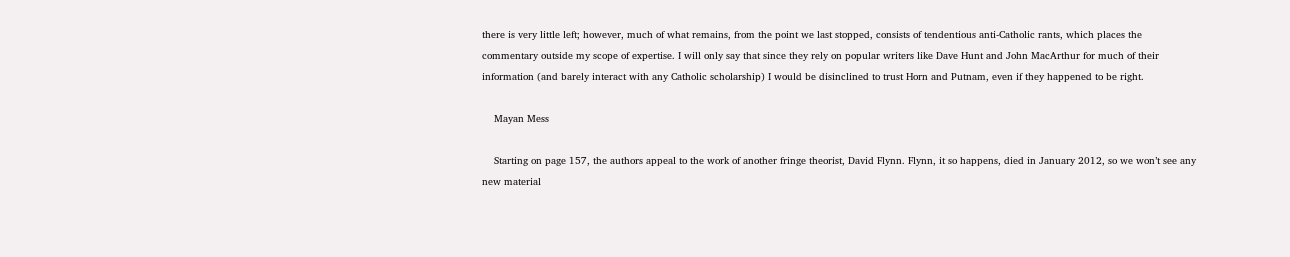there is very little left; however, much of what remains, from the point we last stopped, consists of tendentious anti-Catholic rants, which places the commentary outside my scope of expertise. I will only say that since they rely on popular writers like Dave Hunt and John MacArthur for much of their information (and barely interact with any Catholic scholarship) I would be disinclined to trust Horn and Putnam, even if they happened to be right.

    Mayan Mess

    Starting on page 157, the authors appeal to the work of another fringe theorist, David Flynn. Flynn, it so happens, died in January 2012, so we won’t see any new material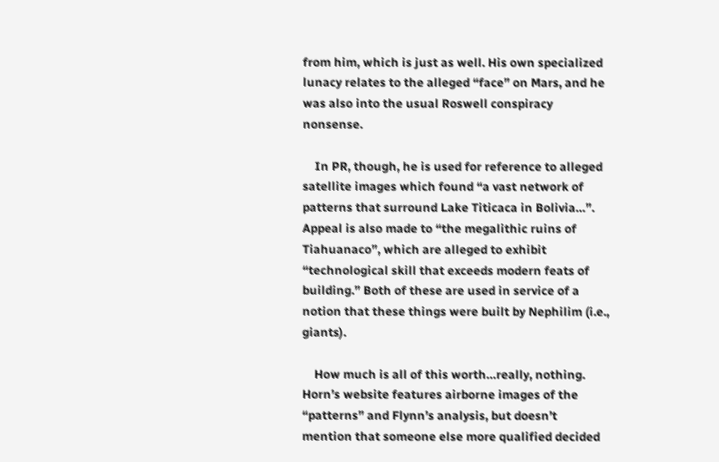from him, which is just as well. His own specialized lunacy relates to the alleged “face” on Mars, and he was also into the usual Roswell conspiracy nonsense.

    In PR, though, he is used for reference to alleged satellite images which found “a vast network of patterns that surround Lake Titicaca in Bolivia…”. Appeal is also made to “the megalithic ruins of Tiahuanaco”, which are alleged to exhibit “technological skill that exceeds modern feats of building.” Both of these are used in service of a notion that these things were built by Nephilim (i.e., giants).

    How much is all of this worth…really, nothing. Horn’s website features airborne images of the “patterns” and Flynn’s analysis, but doesn’t mention that someone else more qualified decided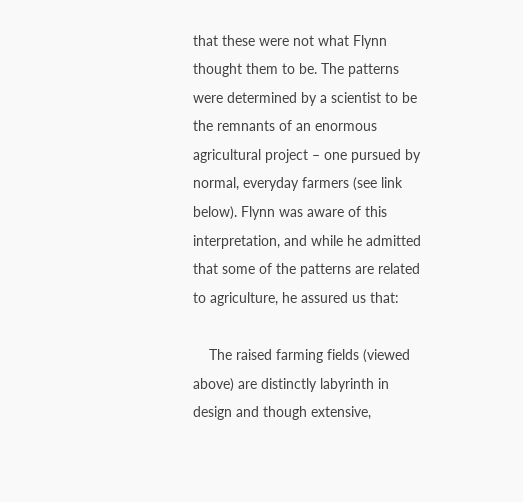that these were not what Flynn thought them to be. The patterns were determined by a scientist to be the remnants of an enormous agricultural project – one pursued by normal, everyday farmers (see link below). Flynn was aware of this interpretation, and while he admitted that some of the patterns are related to agriculture, he assured us that:

    The raised farming fields (viewed above) are distinctly labyrinth in design and though extensive,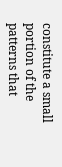constitute a small portion of the patterns that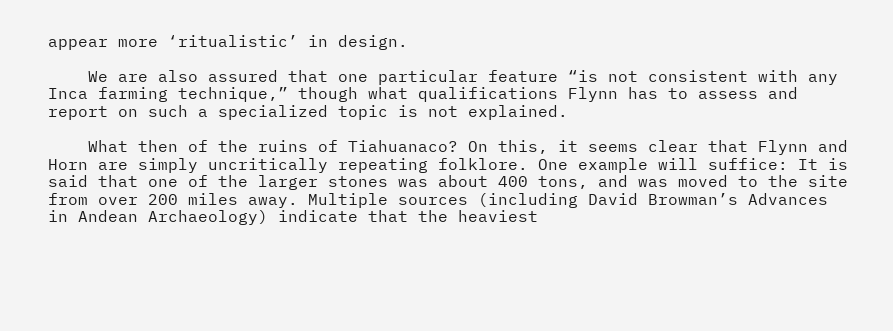appear more ‘ritualistic’ in design.

    We are also assured that one particular feature “is not consistent with any Inca farming technique,” though what qualifications Flynn has to assess and report on such a specialized topic is not explained.

    What then of the ruins of Tiahuanaco? On this, it seems clear that Flynn and Horn are simply uncritically repeating folklore. One example will suffice: It is said that one of the larger stones was about 400 tons, and was moved to the site from over 200 miles away. Multiple sources (including David Browman’s Advances in Andean Archaeology) indicate that the heaviest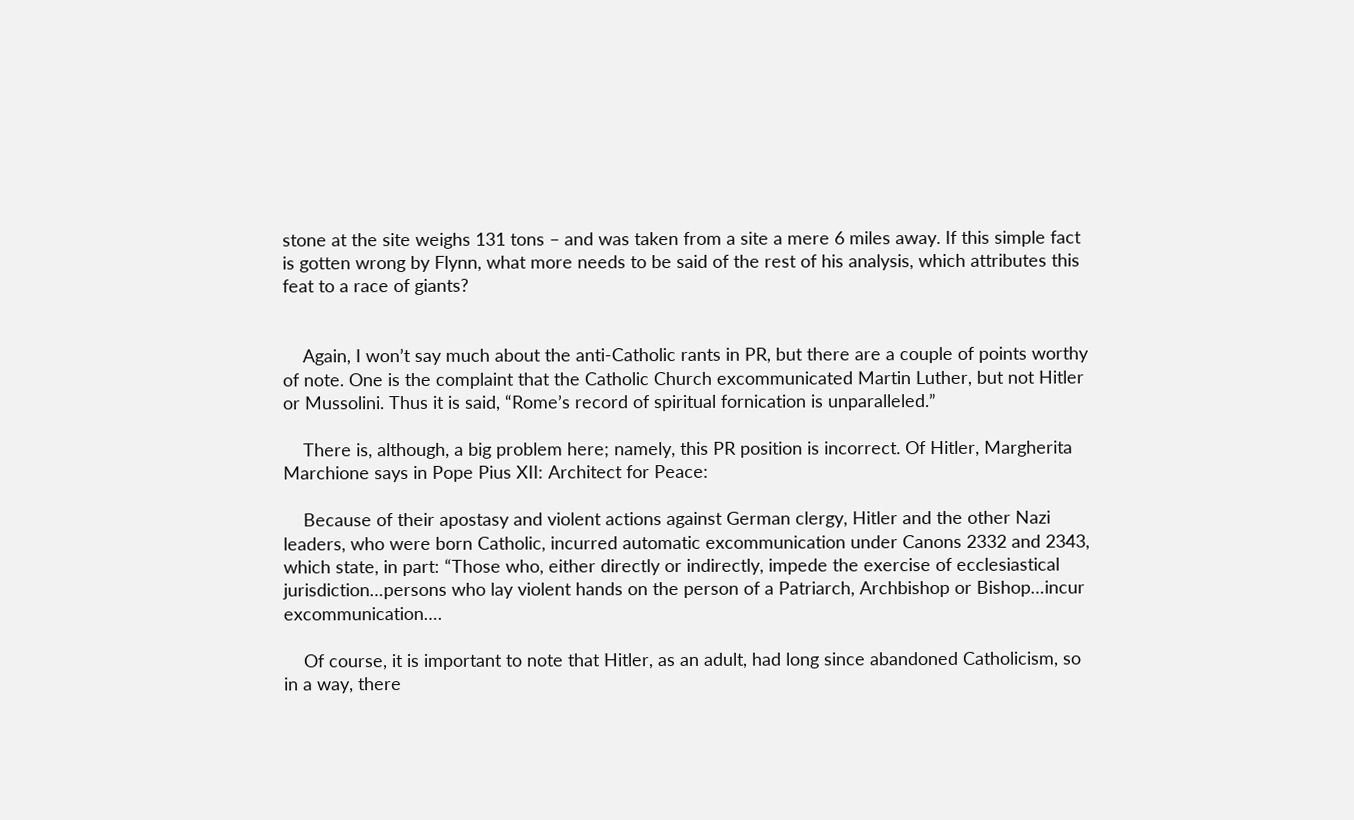stone at the site weighs 131 tons – and was taken from a site a mere 6 miles away. If this simple fact is gotten wrong by Flynn, what more needs to be said of the rest of his analysis, which attributes this feat to a race of giants?


    Again, I won’t say much about the anti-Catholic rants in PR, but there are a couple of points worthy of note. One is the complaint that the Catholic Church excommunicated Martin Luther, but not Hitler or Mussolini. Thus it is said, “Rome’s record of spiritual fornication is unparalleled.”

    There is, although, a big problem here; namely, this PR position is incorrect. Of Hitler, Margherita Marchione says in Pope Pius XII: Architect for Peace:

    Because of their apostasy and violent actions against German clergy, Hitler and the other Nazi leaders, who were born Catholic, incurred automatic excommunication under Canons 2332 and 2343, which state, in part: “Those who, either directly or indirectly, impede the exercise of ecclesiastical jurisdiction…persons who lay violent hands on the person of a Patriarch, Archbishop or Bishop…incur excommunication….

    Of course, it is important to note that Hitler, as an adult, had long since abandoned Catholicism, so in a way, there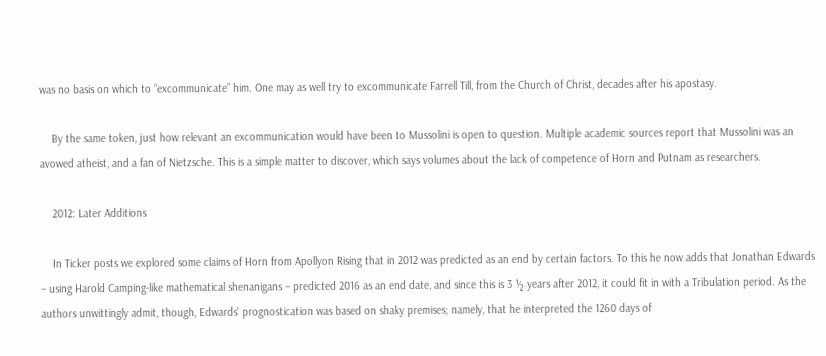was no basis on which to “excommunicate” him. One may as well try to excommunicate Farrell Till, from the Church of Christ, decades after his apostasy.

    By the same token, just how relevant an excommunication would have been to Mussolini is open to question. Multiple academic sources report that Mussolini was an avowed atheist, and a fan of Nietzsche. This is a simple matter to discover, which says volumes about the lack of competence of Horn and Putnam as researchers.

    2012: Later Additions

    In Ticker posts we explored some claims of Horn from Apollyon Rising that in 2012 was predicted as an end by certain factors. To this he now adds that Jonathan Edwards – using Harold Camping-like mathematical shenanigans – predicted 2016 as an end date, and since this is 3 ½ years after 2012, it could fit in with a Tribulation period. As the authors unwittingly admit, though, Edwards' prognostication was based on shaky premises; namely, that he interpreted the 1260 days of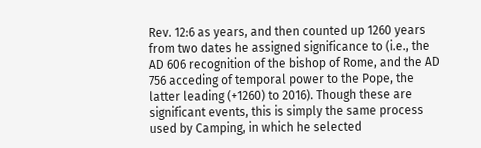Rev. 12:6 as years, and then counted up 1260 years from two dates he assigned significance to (i.e., the AD 606 recognition of the bishop of Rome, and the AD 756 acceding of temporal power to the Pope, the latter leading (+1260) to 2016). Though these are significant events, this is simply the same process used by Camping, in which he selected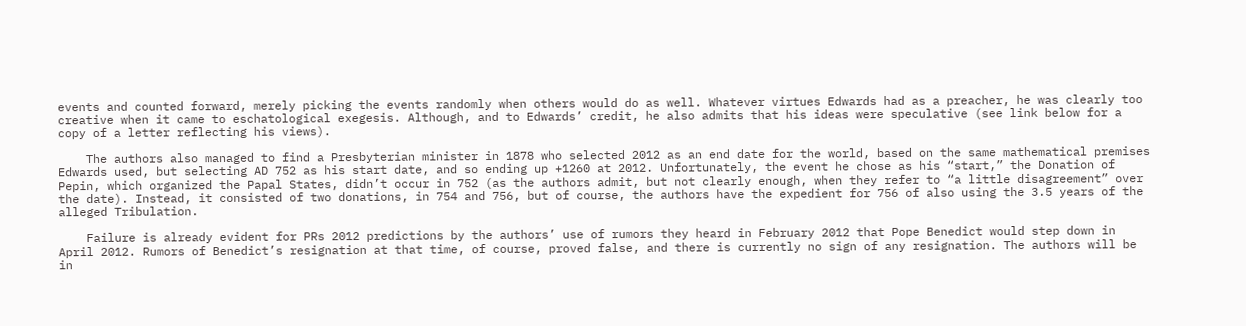events and counted forward, merely picking the events randomly when others would do as well. Whatever virtues Edwards had as a preacher, he was clearly too creative when it came to eschatological exegesis. Although, and to Edwards’ credit, he also admits that his ideas were speculative (see link below for a copy of a letter reflecting his views).

    The authors also managed to find a Presbyterian minister in 1878 who selected 2012 as an end date for the world, based on the same mathematical premises Edwards used, but selecting AD 752 as his start date, and so ending up +1260 at 2012. Unfortunately, the event he chose as his “start,” the Donation of Pepin, which organized the Papal States, didn’t occur in 752 (as the authors admit, but not clearly enough, when they refer to “a little disagreement” over the date). Instead, it consisted of two donations, in 754 and 756, but of course, the authors have the expedient for 756 of also using the 3.5 years of the alleged Tribulation.

    Failure is already evident for PRs 2012 predictions by the authors’ use of rumors they heard in February 2012 that Pope Benedict would step down in April 2012. Rumors of Benedict’s resignation at that time, of course, proved false, and there is currently no sign of any resignation. The authors will be in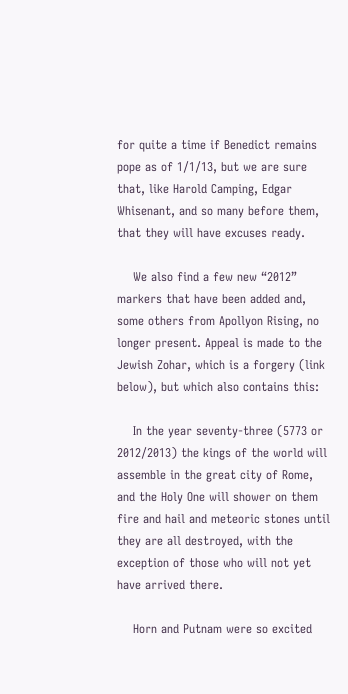for quite a time if Benedict remains pope as of 1/1/13, but we are sure that, like Harold Camping, Edgar Whisenant, and so many before them, that they will have excuses ready.

    We also find a few new “2012” markers that have been added and, some others from Apollyon Rising, no longer present. Appeal is made to the Jewish Zohar, which is a forgery (link below), but which also contains this:

    In the year seventy-three (5773 or 2012/2013) the kings of the world will assemble in the great city of Rome, and the Holy One will shower on them fire and hail and meteoric stones until they are all destroyed, with the exception of those who will not yet have arrived there.

    Horn and Putnam were so excited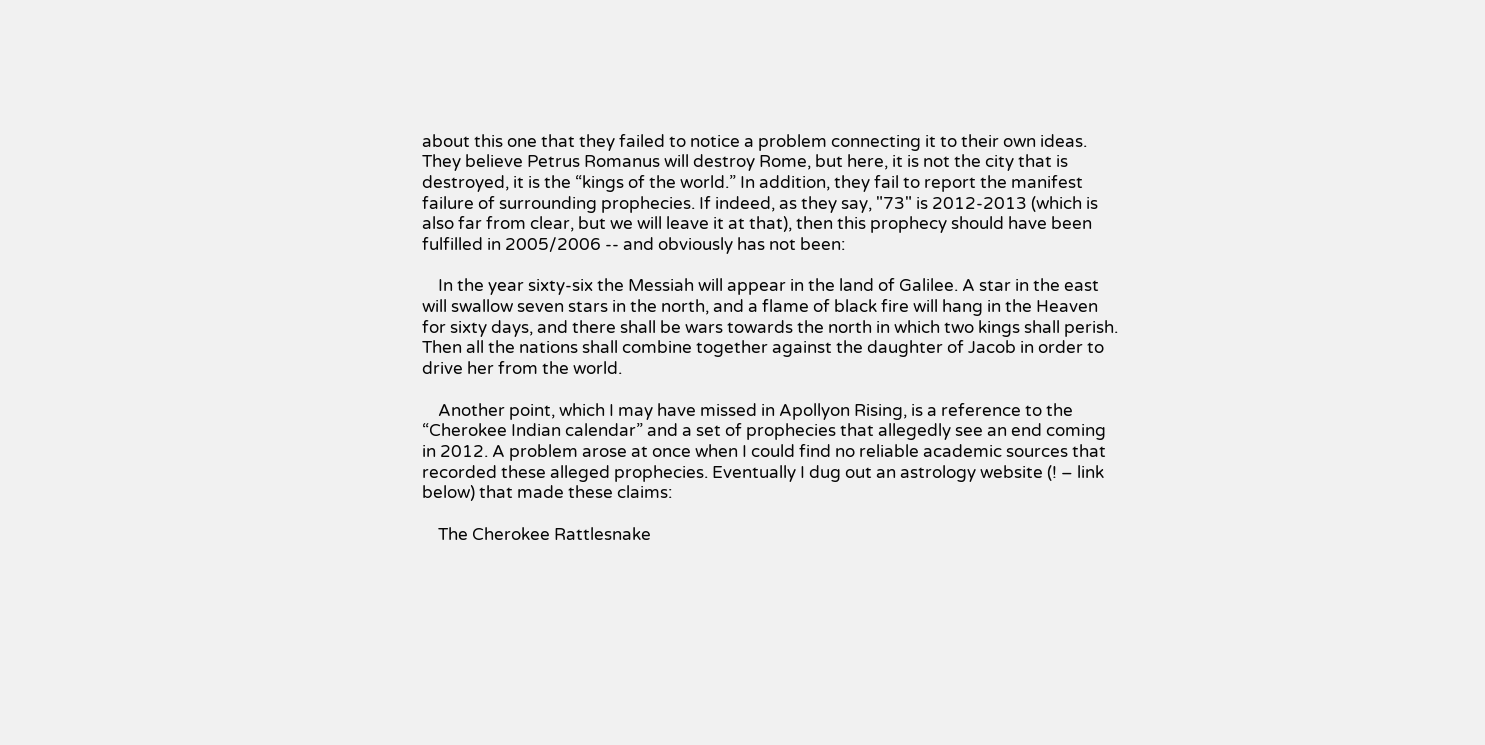about this one that they failed to notice a problem connecting it to their own ideas. They believe Petrus Romanus will destroy Rome, but here, it is not the city that is destroyed, it is the “kings of the world.” In addition, they fail to report the manifest failure of surrounding prophecies. If indeed, as they say, "73" is 2012-2013 (which is also far from clear, but we will leave it at that), then this prophecy should have been fulfilled in 2005/2006 -- and obviously has not been:

    In the year sixty-six the Messiah will appear in the land of Galilee. A star in the east will swallow seven stars in the north, and a flame of black fire will hang in the Heaven for sixty days, and there shall be wars towards the north in which two kings shall perish. Then all the nations shall combine together against the daughter of Jacob in order to drive her from the world.

    Another point, which I may have missed in Apollyon Rising, is a reference to the “Cherokee Indian calendar” and a set of prophecies that allegedly see an end coming in 2012. A problem arose at once when I could find no reliable academic sources that recorded these alleged prophecies. Eventually I dug out an astrology website (! – link below) that made these claims:

    The Cherokee Rattlesnake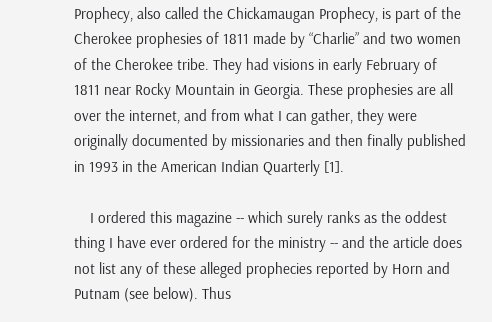Prophecy, also called the Chickamaugan Prophecy, is part of the Cherokee prophesies of 1811 made by “Charlie” and two women of the Cherokee tribe. They had visions in early February of 1811 near Rocky Mountain in Georgia. These prophesies are all over the internet, and from what I can gather, they were originally documented by missionaries and then finally published in 1993 in the American Indian Quarterly [1].

    I ordered this magazine -- which surely ranks as the oddest thing I have ever ordered for the ministry -- and the article does not list any of these alleged prophecies reported by Horn and Putnam (see below). Thus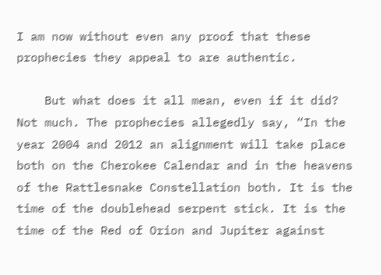I am now without even any proof that these prophecies they appeal to are authentic.

    But what does it all mean, even if it did? Not much. The prophecies allegedly say, “In the year 2004 and 2012 an alignment will take place both on the Cherokee Calendar and in the heavens of the Rattlesnake Constellation both. It is the time of the doublehead serpent stick. It is the time of the Red of Orion and Jupiter against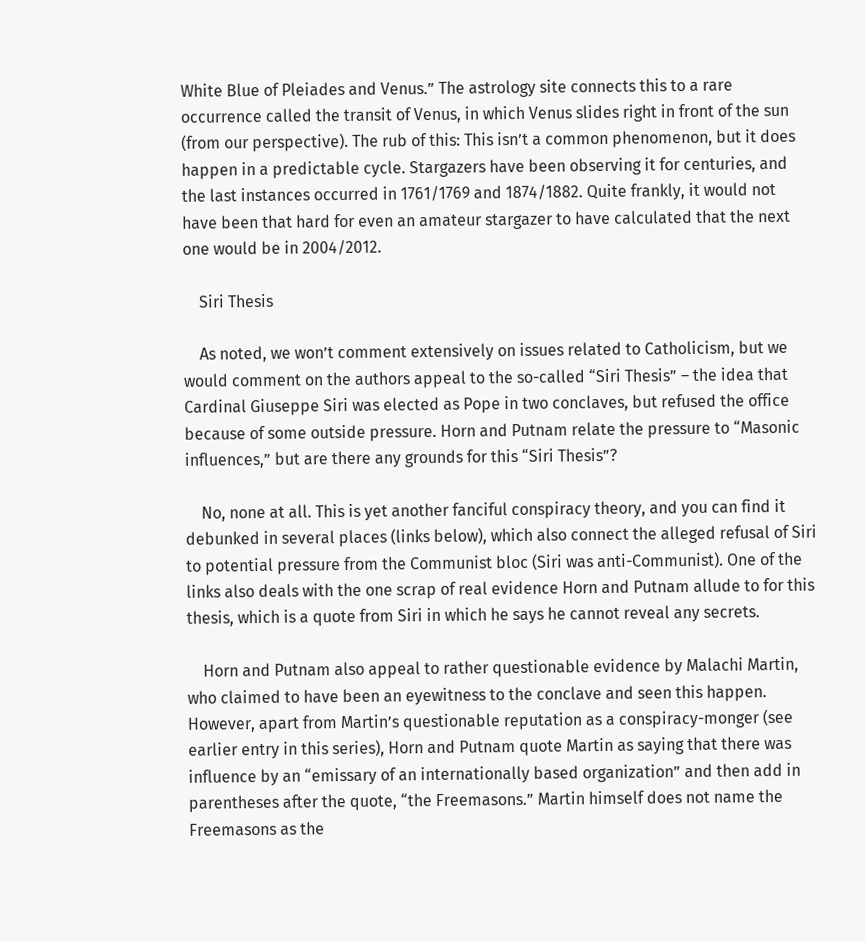White Blue of Pleiades and Venus.” The astrology site connects this to a rare occurrence called the transit of Venus, in which Venus slides right in front of the sun (from our perspective). The rub of this: This isn’t a common phenomenon, but it does happen in a predictable cycle. Stargazers have been observing it for centuries, and the last instances occurred in 1761/1769 and 1874/1882. Quite frankly, it would not have been that hard for even an amateur stargazer to have calculated that the next one would be in 2004/2012.

    Siri Thesis

    As noted, we won’t comment extensively on issues related to Catholicism, but we would comment on the authors appeal to the so-called “Siri Thesis” – the idea that Cardinal Giuseppe Siri was elected as Pope in two conclaves, but refused the office because of some outside pressure. Horn and Putnam relate the pressure to “Masonic influences,” but are there any grounds for this “Siri Thesis”?

    No, none at all. This is yet another fanciful conspiracy theory, and you can find it debunked in several places (links below), which also connect the alleged refusal of Siri to potential pressure from the Communist bloc (Siri was anti-Communist). One of the links also deals with the one scrap of real evidence Horn and Putnam allude to for this thesis, which is a quote from Siri in which he says he cannot reveal any secrets.

    Horn and Putnam also appeal to rather questionable evidence by Malachi Martin, who claimed to have been an eyewitness to the conclave and seen this happen. However, apart from Martin’s questionable reputation as a conspiracy-monger (see earlier entry in this series), Horn and Putnam quote Martin as saying that there was influence by an “emissary of an internationally based organization” and then add in parentheses after the quote, “the Freemasons.” Martin himself does not name the Freemasons as the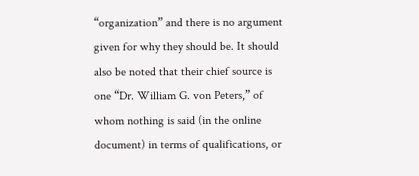“organization” and there is no argument given for why they should be. It should also be noted that their chief source is one “Dr. William G. von Peters,” of whom nothing is said (in the online document) in terms of qualifications, or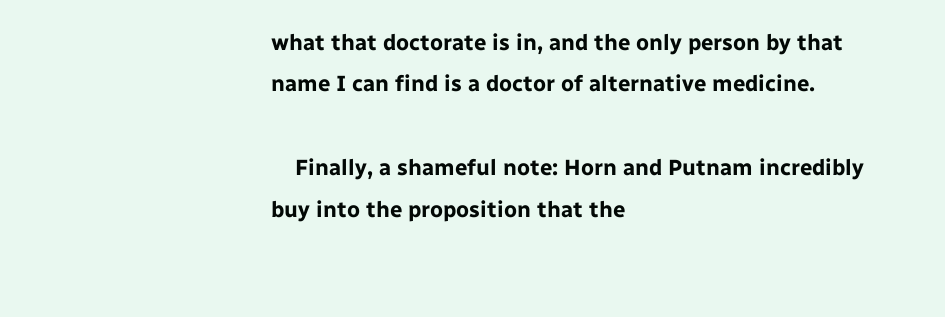what that doctorate is in, and the only person by that name I can find is a doctor of alternative medicine.

    Finally, a shameful note: Horn and Putnam incredibly buy into the proposition that the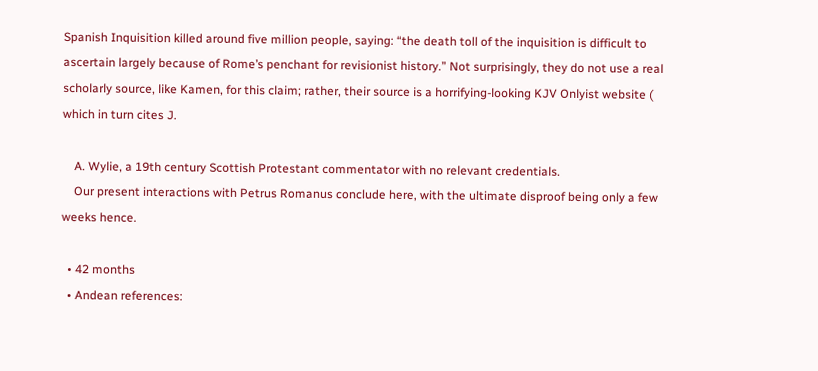Spanish Inquisition killed around five million people, saying: “the death toll of the inquisition is difficult to ascertain largely because of Rome’s penchant for revisionist history.” Not surprisingly, they do not use a real scholarly source, like Kamen, for this claim; rather, their source is a horrifying-looking KJV Onlyist website ( which in turn cites J.

    A. Wylie, a 19th century Scottish Protestant commentator with no relevant credentials.
    Our present interactions with Petrus Romanus conclude here, with the ultimate disproof being only a few weeks hence.

  • 42 months
  • Andean references: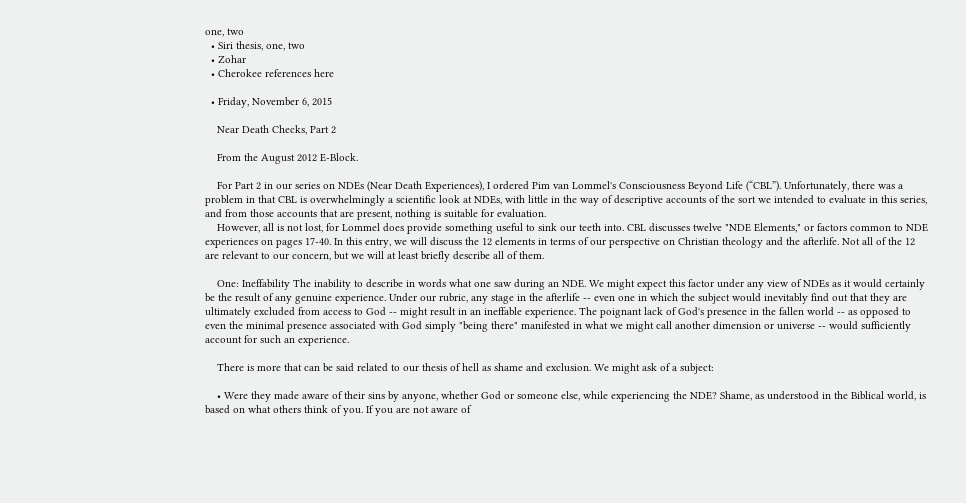one, two
  • Siri thesis, one, two
  • Zohar
  • Cherokee references here

  • Friday, November 6, 2015

    Near Death Checks, Part 2

    From the August 2012 E-Block.

    For Part 2 in our series on NDEs (Near Death Experiences), I ordered Pim van Lommel's Consciousness Beyond Life (“CBL”). Unfortunately, there was a problem in that CBL is overwhelmingly a scientific look at NDEs, with little in the way of descriptive accounts of the sort we intended to evaluate in this series, and from those accounts that are present, nothing is suitable for evaluation.
    However, all is not lost, for Lommel does provide something useful to sink our teeth into. CBL discusses twelve "NDE Elements," or factors common to NDE experiences on pages 17-40. In this entry, we will discuss the 12 elements in terms of our perspective on Christian theology and the afterlife. Not all of the 12 are relevant to our concern, but we will at least briefly describe all of them.

    One: Ineffability The inability to describe in words what one saw during an NDE. We might expect this factor under any view of NDEs as it would certainly be the result of any genuine experience. Under our rubric, any stage in the afterlife -- even one in which the subject would inevitably find out that they are ultimately excluded from access to God -- might result in an ineffable experience. The poignant lack of God's presence in the fallen world -- as opposed to even the minimal presence associated with God simply "being there" manifested in what we might call another dimension or universe -- would sufficiently account for such an experience.

    There is more that can be said related to our thesis of hell as shame and exclusion. We might ask of a subject:

    • Were they made aware of their sins by anyone, whether God or someone else, while experiencing the NDE? Shame, as understood in the Biblical world, is based on what others think of you. If you are not aware of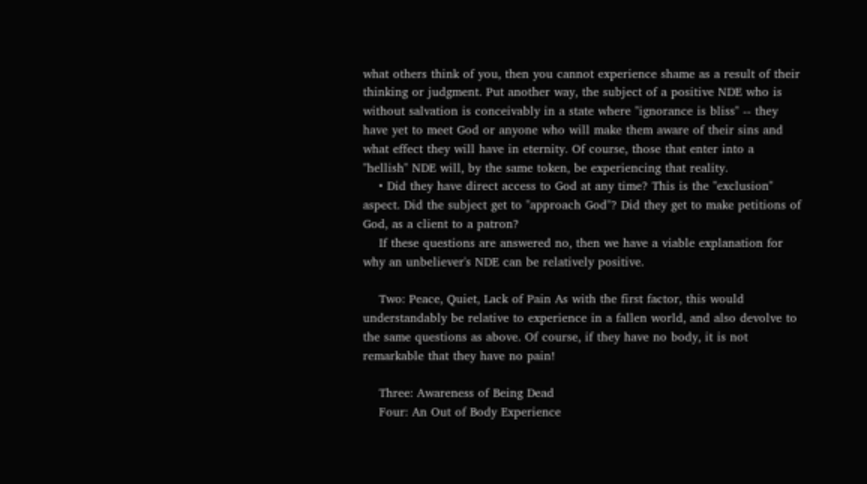what others think of you, then you cannot experience shame as a result of their thinking or judgment. Put another way, the subject of a positive NDE who is without salvation is conceivably in a state where "ignorance is bliss" -- they have yet to meet God or anyone who will make them aware of their sins and what effect they will have in eternity. Of course, those that enter into a "hellish" NDE will, by the same token, be experiencing that reality.
    • Did they have direct access to God at any time? This is the "exclusion" aspect. Did the subject get to "approach God"? Did they get to make petitions of God, as a client to a patron?
    If these questions are answered no, then we have a viable explanation for why an unbeliever's NDE can be relatively positive.

    Two: Peace, Quiet, Lack of Pain As with the first factor, this would understandably be relative to experience in a fallen world, and also devolve to the same questions as above. Of course, if they have no body, it is not remarkable that they have no pain!

    Three: Awareness of Being Dead
    Four: An Out of Body Experience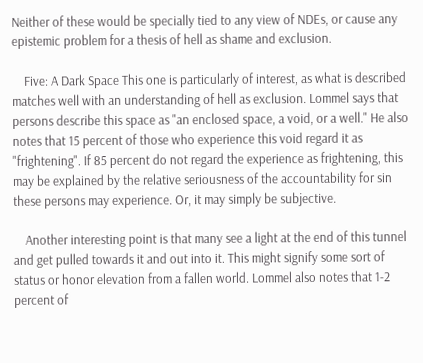Neither of these would be specially tied to any view of NDEs, or cause any epistemic problem for a thesis of hell as shame and exclusion.

    Five: A Dark Space This one is particularly of interest, as what is described matches well with an understanding of hell as exclusion. Lommel says that persons describe this space as "an enclosed space, a void, or a well." He also notes that 15 percent of those who experience this void regard it as "frightening". If 85 percent do not regard the experience as frightening, this may be explained by the relative seriousness of the accountability for sin these persons may experience. Or, it may simply be subjective.

    Another interesting point is that many see a light at the end of this tunnel and get pulled towards it and out into it. This might signify some sort of status or honor elevation from a fallen world. Lommel also notes that 1-2 percent of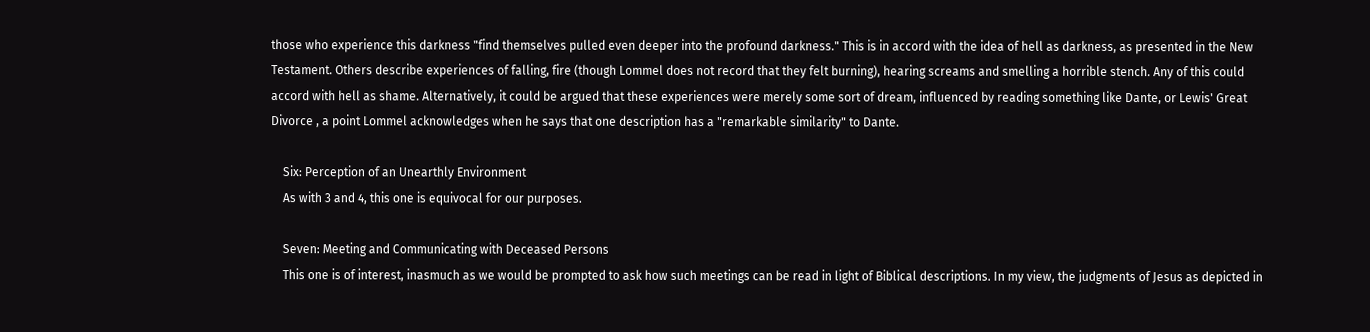those who experience this darkness "find themselves pulled even deeper into the profound darkness." This is in accord with the idea of hell as darkness, as presented in the New Testament. Others describe experiences of falling, fire (though Lommel does not record that they felt burning), hearing screams and smelling a horrible stench. Any of this could accord with hell as shame. Alternatively, it could be argued that these experiences were merely some sort of dream, influenced by reading something like Dante, or Lewis' Great Divorce , a point Lommel acknowledges when he says that one description has a "remarkable similarity" to Dante.

    Six: Perception of an Unearthly Environment
    As with 3 and 4, this one is equivocal for our purposes.

    Seven: Meeting and Communicating with Deceased Persons
    This one is of interest, inasmuch as we would be prompted to ask how such meetings can be read in light of Biblical descriptions. In my view, the judgments of Jesus as depicted in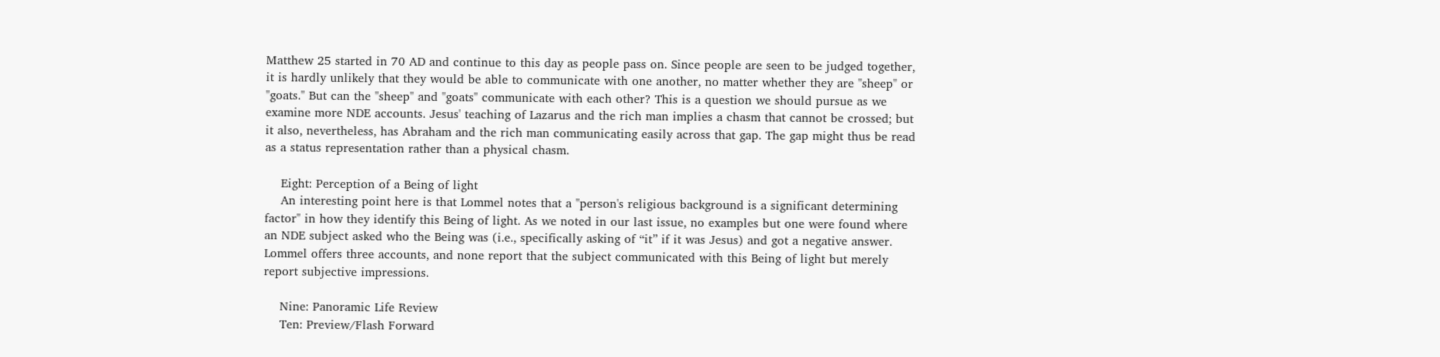Matthew 25 started in 70 AD and continue to this day as people pass on. Since people are seen to be judged together, it is hardly unlikely that they would be able to communicate with one another, no matter whether they are "sheep" or "goats." But can the "sheep" and "goats" communicate with each other? This is a question we should pursue as we examine more NDE accounts. Jesus' teaching of Lazarus and the rich man implies a chasm that cannot be crossed; but it also, nevertheless, has Abraham and the rich man communicating easily across that gap. The gap might thus be read as a status representation rather than a physical chasm.

    Eight: Perception of a Being of light
    An interesting point here is that Lommel notes that a "person's religious background is a significant determining factor" in how they identify this Being of light. As we noted in our last issue, no examples but one were found where an NDE subject asked who the Being was (i.e., specifically asking of “it” if it was Jesus) and got a negative answer. Lommel offers three accounts, and none report that the subject communicated with this Being of light but merely report subjective impressions.

    Nine: Panoramic Life Review
    Ten: Preview/Flash Forward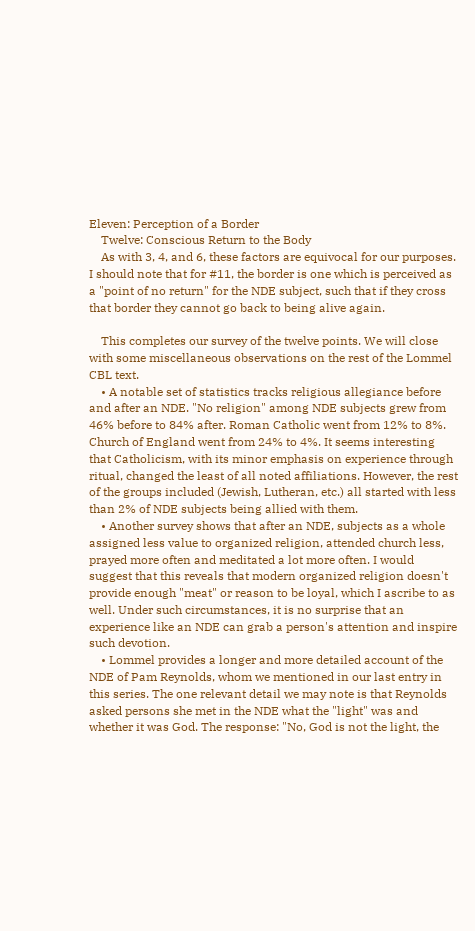Eleven: Perception of a Border
    Twelve: Conscious Return to the Body
    As with 3, 4, and 6, these factors are equivocal for our purposes. I should note that for #11, the border is one which is perceived as a "point of no return" for the NDE subject, such that if they cross that border they cannot go back to being alive again.

    This completes our survey of the twelve points. We will close with some miscellaneous observations on the rest of the Lommel CBL text.
    • A notable set of statistics tracks religious allegiance before and after an NDE. "No religion" among NDE subjects grew from 46% before to 84% after. Roman Catholic went from 12% to 8%. Church of England went from 24% to 4%. It seems interesting that Catholicism, with its minor emphasis on experience through ritual, changed the least of all noted affiliations. However, the rest of the groups included (Jewish, Lutheran, etc.) all started with less than 2% of NDE subjects being allied with them.
    • Another survey shows that after an NDE, subjects as a whole assigned less value to organized religion, attended church less, prayed more often and meditated a lot more often. I would suggest that this reveals that modern organized religion doesn't provide enough "meat" or reason to be loyal, which I ascribe to as well. Under such circumstances, it is no surprise that an experience like an NDE can grab a person's attention and inspire such devotion.
    • Lommel provides a longer and more detailed account of the NDE of Pam Reynolds, whom we mentioned in our last entry in this series. The one relevant detail we may note is that Reynolds asked persons she met in the NDE what the "light" was and whether it was God. The response: "No, God is not the light, the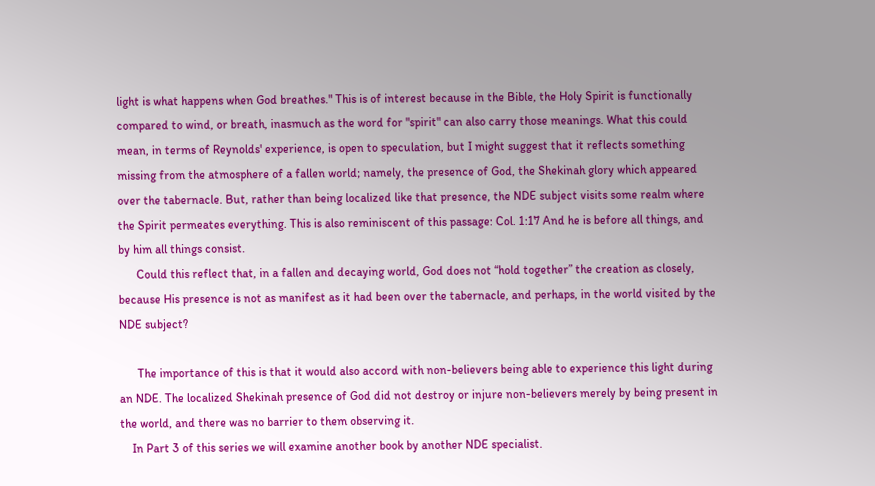light is what happens when God breathes." This is of interest because in the Bible, the Holy Spirit is functionally compared to wind, or breath, inasmuch as the word for "spirit" can also carry those meanings. What this could mean, in terms of Reynolds' experience, is open to speculation, but I might suggest that it reflects something missing from the atmosphere of a fallen world; namely, the presence of God, the Shekinah glory which appeared over the tabernacle. But, rather than being localized like that presence, the NDE subject visits some realm where the Spirit permeates everything. This is also reminiscent of this passage: Col. 1:17 And he is before all things, and by him all things consist.
      Could this reflect that, in a fallen and decaying world, God does not “hold together” the creation as closely, because His presence is not as manifest as it had been over the tabernacle, and perhaps, in the world visited by the NDE subject?

      The importance of this is that it would also accord with non-believers being able to experience this light during an NDE. The localized Shekinah presence of God did not destroy or injure non-believers merely by being present in the world, and there was no barrier to them observing it.
    In Part 3 of this series we will examine another book by another NDE specialist.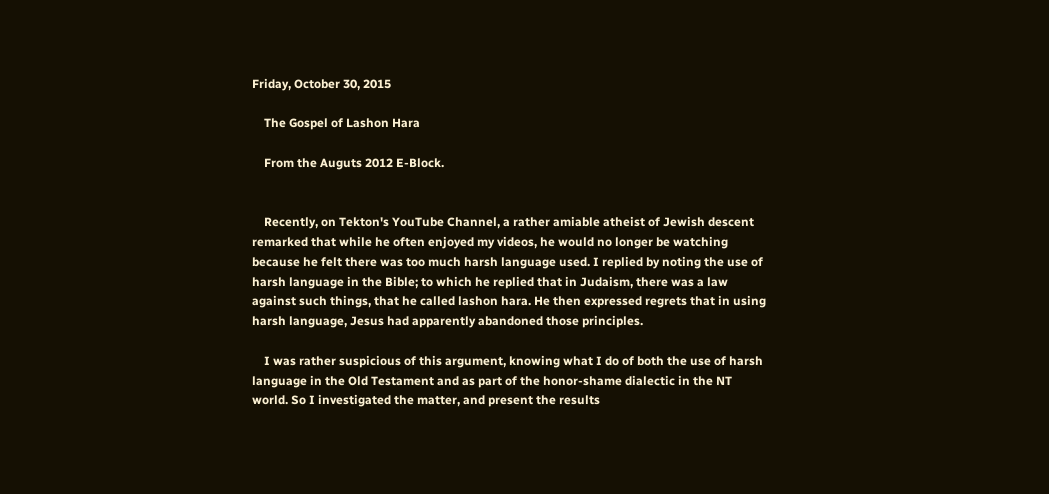Friday, October 30, 2015

    The Gospel of Lashon Hara

    From the Auguts 2012 E-Block.


    Recently, on Tekton's YouTube Channel, a rather amiable atheist of Jewish descent remarked that while he often enjoyed my videos, he would no longer be watching because he felt there was too much harsh language used. I replied by noting the use of harsh language in the Bible; to which he replied that in Judaism, there was a law against such things, that he called lashon hara. He then expressed regrets that in using harsh language, Jesus had apparently abandoned those principles.

    I was rather suspicious of this argument, knowing what I do of both the use of harsh language in the Old Testament and as part of the honor-shame dialectic in the NT world. So I investigated the matter, and present the results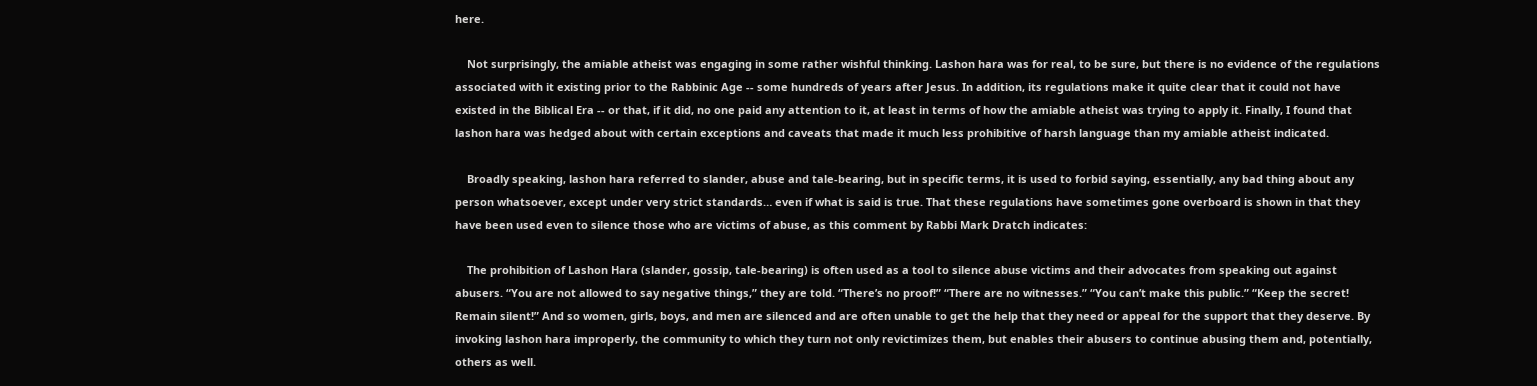here.

    Not surprisingly, the amiable atheist was engaging in some rather wishful thinking. Lashon hara was for real, to be sure, but there is no evidence of the regulations associated with it existing prior to the Rabbinic Age -- some hundreds of years after Jesus. In addition, its regulations make it quite clear that it could not have existed in the Biblical Era -- or that, if it did, no one paid any attention to it, at least in terms of how the amiable atheist was trying to apply it. Finally, I found that lashon hara was hedged about with certain exceptions and caveats that made it much less prohibitive of harsh language than my amiable atheist indicated.

    Broadly speaking, lashon hara referred to slander, abuse and tale-bearing, but in specific terms, it is used to forbid saying, essentially, any bad thing about any person whatsoever, except under very strict standards… even if what is said is true. That these regulations have sometimes gone overboard is shown in that they have been used even to silence those who are victims of abuse, as this comment by Rabbi Mark Dratch indicates:

    The prohibition of Lashon Hara (slander, gossip, tale-bearing) is often used as a tool to silence abuse victims and their advocates from speaking out against abusers. “You are not allowed to say negative things,” they are told. “There’s no proof!” “There are no witnesses.” “You can’t make this public.” “Keep the secret! Remain silent!” And so women, girls, boys, and men are silenced and are often unable to get the help that they need or appeal for the support that they deserve. By invoking lashon hara improperly, the community to which they turn not only revictimizes them, but enables their abusers to continue abusing them and, potentially, others as well.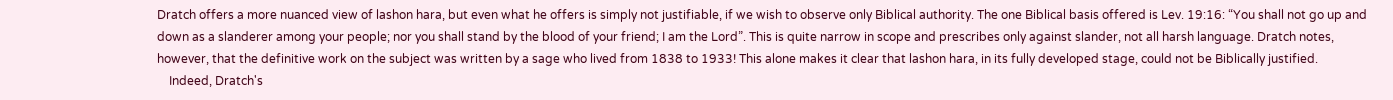Dratch offers a more nuanced view of lashon hara, but even what he offers is simply not justifiable, if we wish to observe only Biblical authority. The one Biblical basis offered is Lev. 19:16: “You shall not go up and down as a slanderer among your people; nor you shall stand by the blood of your friend; I am the Lord”. This is quite narrow in scope and prescribes only against slander, not all harsh language. Dratch notes, however, that the definitive work on the subject was written by a sage who lived from 1838 to 1933! This alone makes it clear that lashon hara, in its fully developed stage, could not be Biblically justified.
    Indeed, Dratch's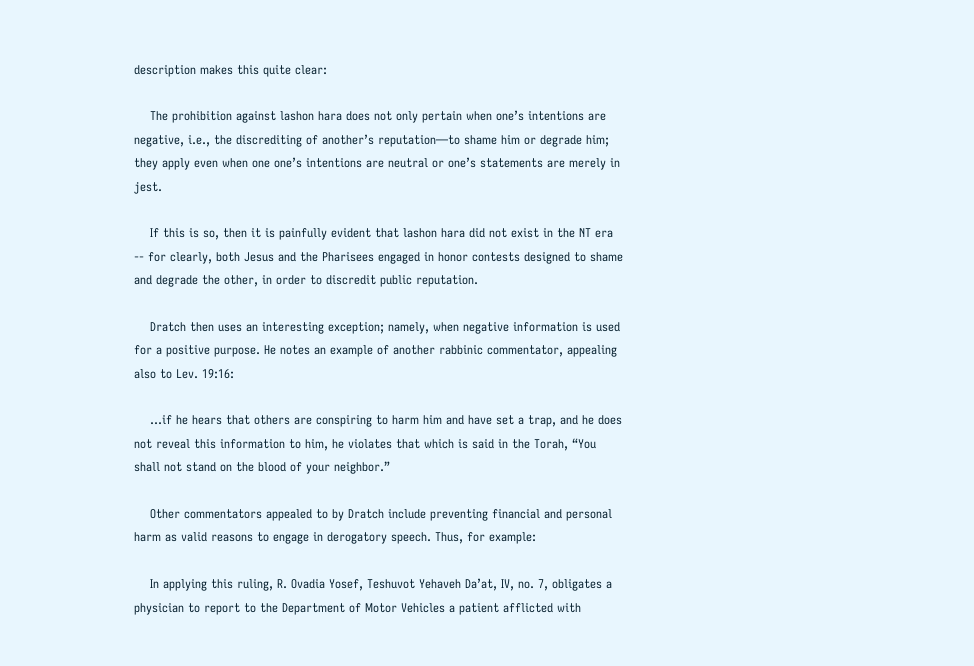description makes this quite clear:

    The prohibition against lashon hara does not only pertain when one’s intentions are negative, i.e., the discrediting of another’s reputation—to shame him or degrade him; they apply even when one one’s intentions are neutral or one’s statements are merely in jest.

    If this is so, then it is painfully evident that lashon hara did not exist in the NT era -- for clearly, both Jesus and the Pharisees engaged in honor contests designed to shame and degrade the other, in order to discredit public reputation.

    Dratch then uses an interesting exception; namely, when negative information is used for a positive purpose. He notes an example of another rabbinic commentator, appealing also to Lev. 19:16:

    ...if he hears that others are conspiring to harm him and have set a trap, and he does not reveal this information to him, he violates that which is said in the Torah, “You shall not stand on the blood of your neighbor.”

    Other commentators appealed to by Dratch include preventing financial and personal harm as valid reasons to engage in derogatory speech. Thus, for example:

    In applying this ruling, R. Ovadia Yosef, Teshuvot Yehaveh Da’at, IV, no. 7, obligates a physician to report to the Department of Motor Vehicles a patient afflicted with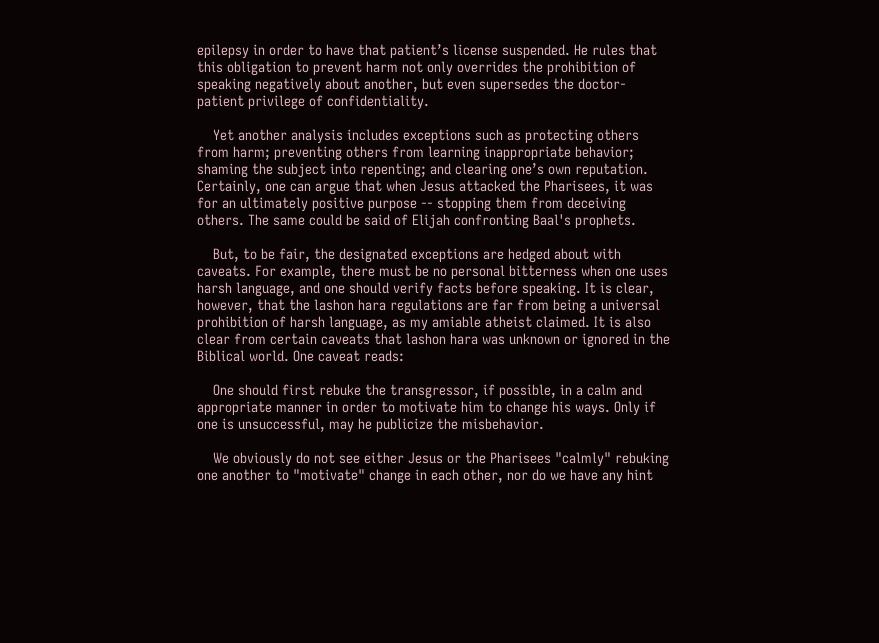epilepsy in order to have that patient’s license suspended. He rules that this obligation to prevent harm not only overrides the prohibition of speaking negatively about another, but even supersedes the doctor-patient privilege of confidentiality.

    Yet another analysis includes exceptions such as protecting others from harm; preventing others from learning inappropriate behavior; shaming the subject into repenting; and clearing one’s own reputation. Certainly, one can argue that when Jesus attacked the Pharisees, it was for an ultimately positive purpose -- stopping them from deceiving others. The same could be said of Elijah confronting Baal's prophets.

    But, to be fair, the designated exceptions are hedged about with caveats. For example, there must be no personal bitterness when one uses harsh language, and one should verify facts before speaking. It is clear, however, that the lashon hara regulations are far from being a universal prohibition of harsh language, as my amiable atheist claimed. It is also clear from certain caveats that lashon hara was unknown or ignored in the Biblical world. One caveat reads:

    One should first rebuke the transgressor, if possible, in a calm and appropriate manner in order to motivate him to change his ways. Only if one is unsuccessful, may he publicize the misbehavior.

    We obviously do not see either Jesus or the Pharisees "calmly" rebuking one another to "motivate" change in each other, nor do we have any hint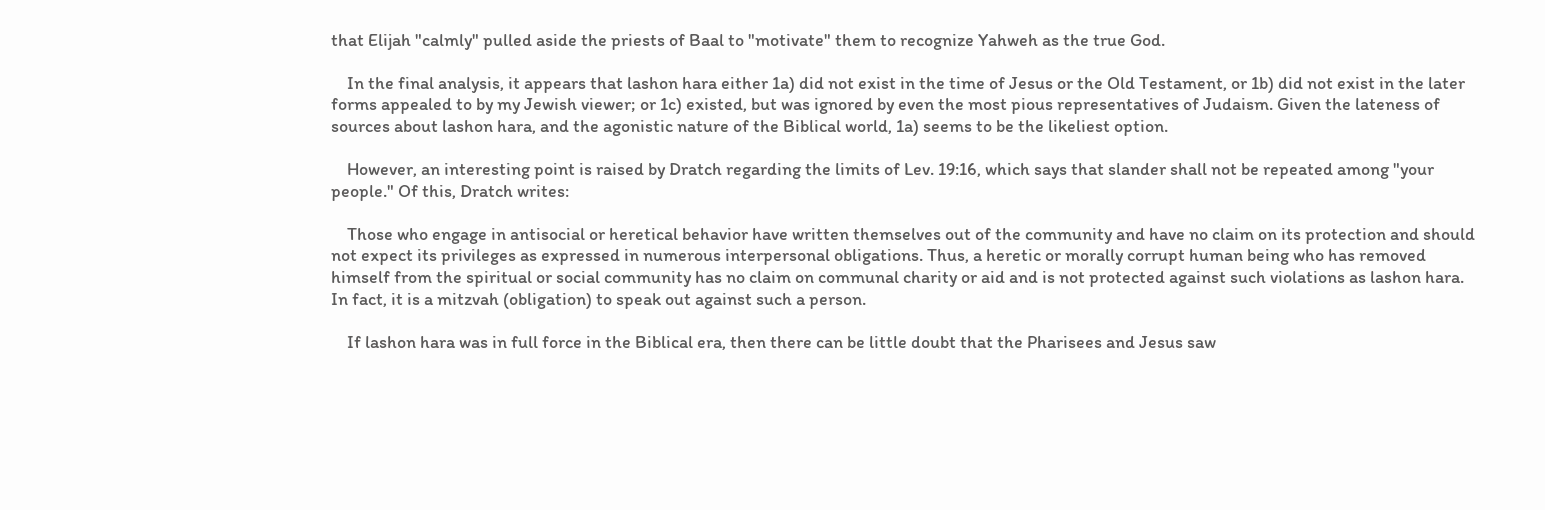that Elijah "calmly" pulled aside the priests of Baal to "motivate" them to recognize Yahweh as the true God.

    In the final analysis, it appears that lashon hara either 1a) did not exist in the time of Jesus or the Old Testament, or 1b) did not exist in the later forms appealed to by my Jewish viewer; or 1c) existed, but was ignored by even the most pious representatives of Judaism. Given the lateness of sources about lashon hara, and the agonistic nature of the Biblical world, 1a) seems to be the likeliest option.

    However, an interesting point is raised by Dratch regarding the limits of Lev. 19:16, which says that slander shall not be repeated among "your people." Of this, Dratch writes:

    Those who engage in antisocial or heretical behavior have written themselves out of the community and have no claim on its protection and should not expect its privileges as expressed in numerous interpersonal obligations. Thus, a heretic or morally corrupt human being who has removed himself from the spiritual or social community has no claim on communal charity or aid and is not protected against such violations as lashon hara. In fact, it is a mitzvah (obligation) to speak out against such a person.

    If lashon hara was in full force in the Biblical era, then there can be little doubt that the Pharisees and Jesus saw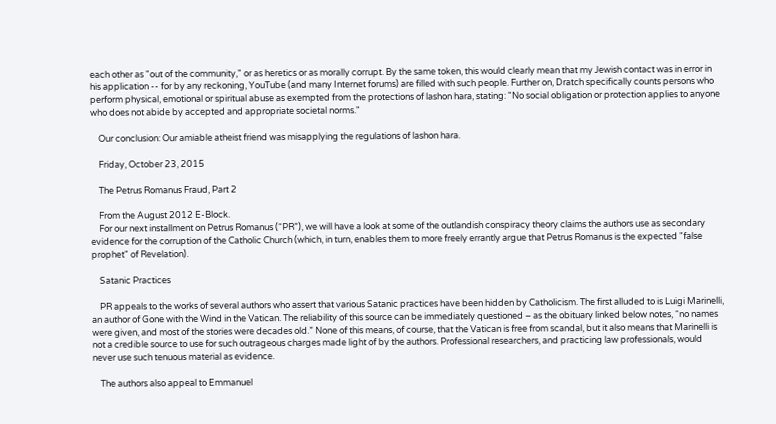each other as "out of the community," or as heretics or as morally corrupt. By the same token, this would clearly mean that my Jewish contact was in error in his application -- for by any reckoning, YouTube (and many Internet forums) are filled with such people. Further on, Dratch specifically counts persons who perform physical, emotional or spiritual abuse as exempted from the protections of lashon hara, stating: "No social obligation or protection applies to anyone who does not abide by accepted and appropriate societal norms."

    Our conclusion: Our amiable atheist friend was misapplying the regulations of lashon hara.

    Friday, October 23, 2015

    The Petrus Romanus Fraud, Part 2

    From the August 2012 E-Block.
    For our next installment on Petrus Romanus (“PR”), we will have a look at some of the outlandish conspiracy theory claims the authors use as secondary evidence for the corruption of the Catholic Church (which, in turn, enables them to more freely errantly argue that Petrus Romanus is the expected "false prophet" of Revelation).

    Satanic Practices

    PR appeals to the works of several authors who assert that various Satanic practices have been hidden by Catholicism. The first alluded to is Luigi Marinelli, an author of Gone with the Wind in the Vatican. The reliability of this source can be immediately questioned – as the obituary linked below notes, “no names were given, and most of the stories were decades old.” None of this means, of course, that the Vatican is free from scandal, but it also means that Marinelli is not a credible source to use for such outrageous charges made light of by the authors. Professional researchers, and practicing law professionals, would never use such tenuous material as evidence.

    The authors also appeal to Emmanuel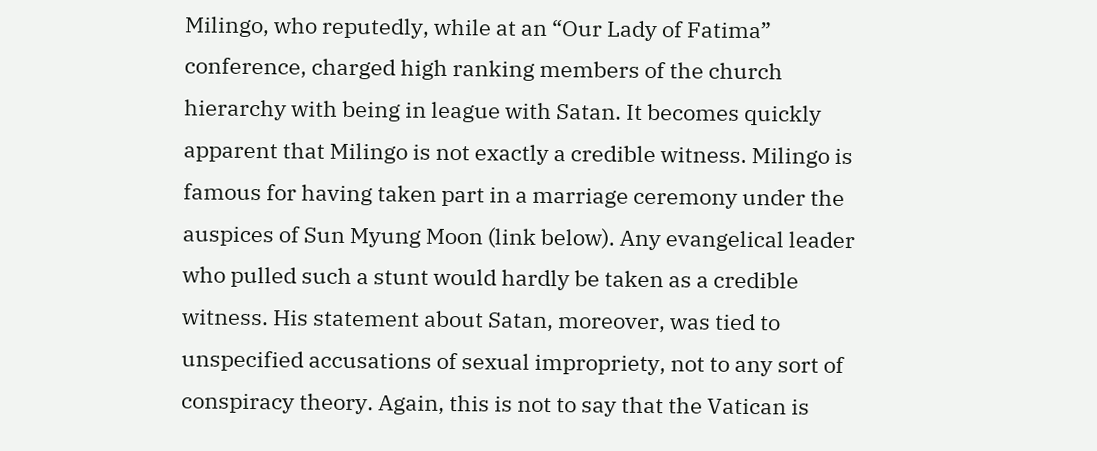Milingo, who reputedly, while at an “Our Lady of Fatima” conference, charged high ranking members of the church hierarchy with being in league with Satan. It becomes quickly apparent that Milingo is not exactly a credible witness. Milingo is famous for having taken part in a marriage ceremony under the auspices of Sun Myung Moon (link below). Any evangelical leader who pulled such a stunt would hardly be taken as a credible witness. His statement about Satan, moreover, was tied to unspecified accusations of sexual impropriety, not to any sort of conspiracy theory. Again, this is not to say that the Vatican is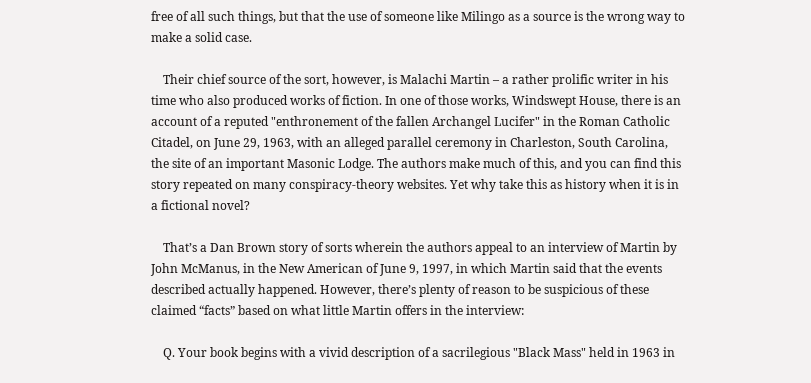free of all such things, but that the use of someone like Milingo as a source is the wrong way to make a solid case.

    Their chief source of the sort, however, is Malachi Martin – a rather prolific writer in his time who also produced works of fiction. In one of those works, Windswept House, there is an account of a reputed "enthronement of the fallen Archangel Lucifer" in the Roman Catholic Citadel, on June 29, 1963, with an alleged parallel ceremony in Charleston, South Carolina, the site of an important Masonic Lodge. The authors make much of this, and you can find this story repeated on many conspiracy-theory websites. Yet why take this as history when it is in a fictional novel?

    That’s a Dan Brown story of sorts wherein the authors appeal to an interview of Martin by John McManus, in the New American of June 9, 1997, in which Martin said that the events described actually happened. However, there’s plenty of reason to be suspicious of these claimed “facts” based on what little Martin offers in the interview:

    Q. Your book begins with a vivid description of a sacrilegious "Black Mass" held in 1963 in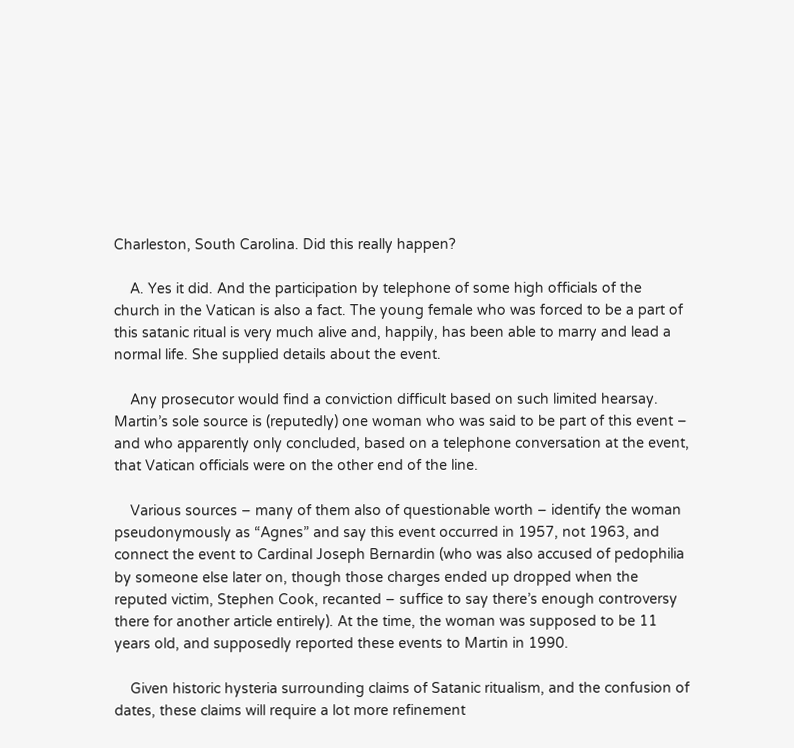Charleston, South Carolina. Did this really happen?

    A. Yes it did. And the participation by telephone of some high officials of the church in the Vatican is also a fact. The young female who was forced to be a part of this satanic ritual is very much alive and, happily, has been able to marry and lead a normal life. She supplied details about the event.

    Any prosecutor would find a conviction difficult based on such limited hearsay. Martin’s sole source is (reputedly) one woman who was said to be part of this event – and who apparently only concluded, based on a telephone conversation at the event, that Vatican officials were on the other end of the line.

    Various sources – many of them also of questionable worth – identify the woman pseudonymously as “Agnes” and say this event occurred in 1957, not 1963, and connect the event to Cardinal Joseph Bernardin (who was also accused of pedophilia by someone else later on, though those charges ended up dropped when the reputed victim, Stephen Cook, recanted – suffice to say there’s enough controversy there for another article entirely). At the time, the woman was supposed to be 11 years old, and supposedly reported these events to Martin in 1990.

    Given historic hysteria surrounding claims of Satanic ritualism, and the confusion of dates, these claims will require a lot more refinement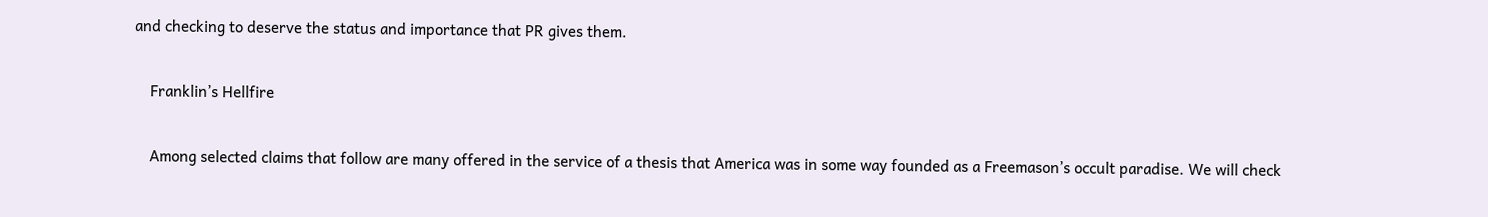and checking to deserve the status and importance that PR gives them.

    Franklin’s Hellfire

    Among selected claims that follow are many offered in the service of a thesis that America was in some way founded as a Freemason’s occult paradise. We will check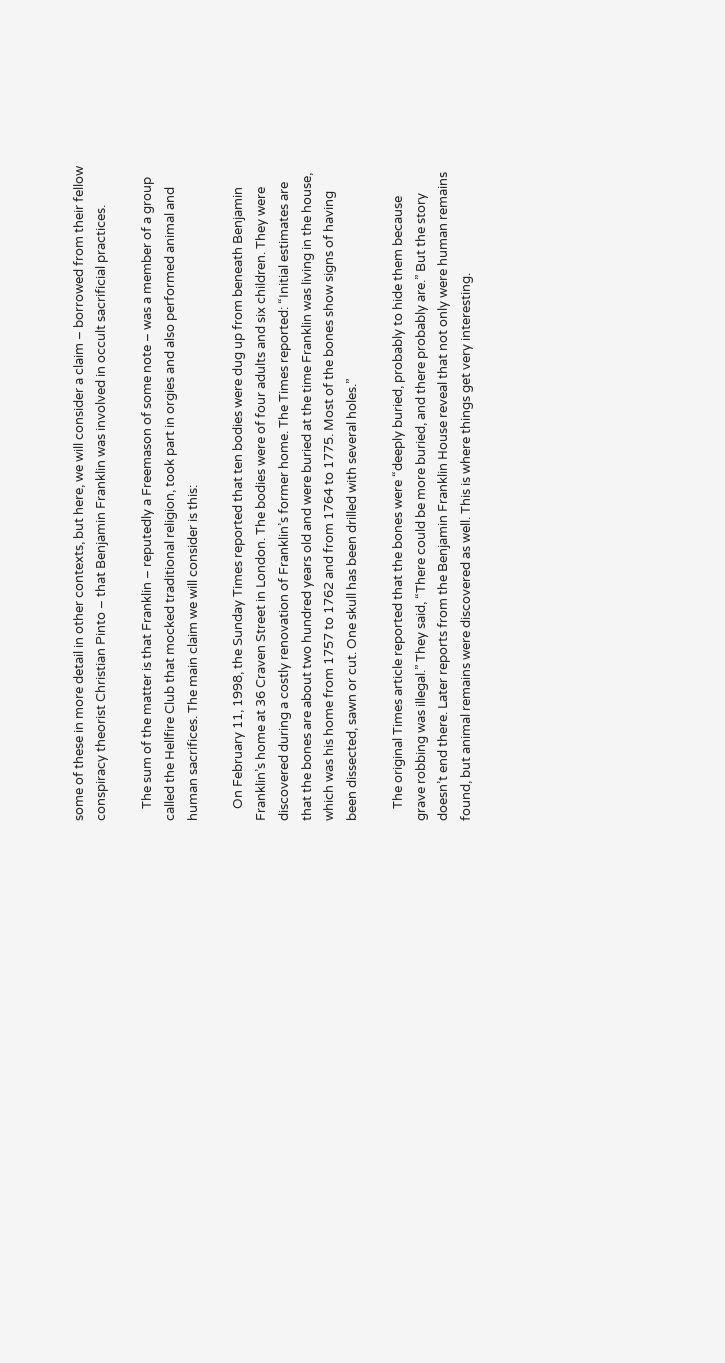some of these in more detail in other contexts, but here, we will consider a claim – borrowed from their fellow conspiracy theorist Christian Pinto – that Benjamin Franklin was involved in occult sacrificial practices.

    The sum of the matter is that Franklin – reputedly a Freemason of some note – was a member of a group called the Hellfire Club that mocked traditional religion, took part in orgies and also performed animal and human sacrifices. The main claim we will consider is this:

    On February 11, 1998, the Sunday Times reported that ten bodies were dug up from beneath Benjamin Franklin’s home at 36 Craven Street in London. The bodies were of four adults and six children. They were discovered during a costly renovation of Franklin’s former home. The Times reported: “Initial estimates are that the bones are about two hundred years old and were buried at the time Franklin was living in the house, which was his home from 1757 to 1762 and from 1764 to 1775. Most of the bones show signs of having been dissected, sawn or cut. One skull has been drilled with several holes.”

    The original Times article reported that the bones were “deeply buried, probably to hide them because grave robbing was illegal.” They said, “There could be more buried, and there probably are.” But the story doesn’t end there. Later reports from the Benjamin Franklin House reveal that not only were human remains found, but animal remains were discovered as well. This is where things get very interesting.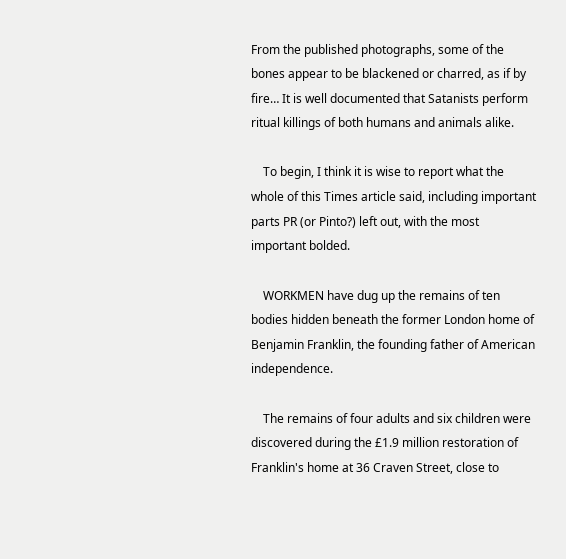From the published photographs, some of the bones appear to be blackened or charred, as if by fire… It is well documented that Satanists perform ritual killings of both humans and animals alike.

    To begin, I think it is wise to report what the whole of this Times article said, including important parts PR (or Pinto?) left out, with the most important bolded.

    WORKMEN have dug up the remains of ten bodies hidden beneath the former London home of Benjamin Franklin, the founding father of American independence.

    The remains of four adults and six children were discovered during the £1.9 million restoration of Franklin's home at 36 Craven Street, close to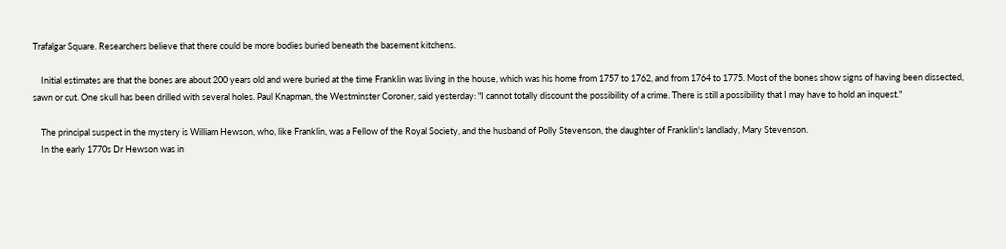Trafalgar Square. Researchers believe that there could be more bodies buried beneath the basement kitchens.

    Initial estimates are that the bones are about 200 years old and were buried at the time Franklin was living in the house, which was his home from 1757 to 1762, and from 1764 to 1775. Most of the bones show signs of having been dissected, sawn or cut. One skull has been drilled with several holes. Paul Knapman, the Westminster Coroner, said yesterday: "I cannot totally discount the possibility of a crime. There is still a possibility that I may have to hold an inquest."

    The principal suspect in the mystery is William Hewson, who, like Franklin, was a Fellow of the Royal Society, and the husband of Polly Stevenson, the daughter of Franklin's landlady, Mary Stevenson.
    In the early 1770s Dr Hewson was in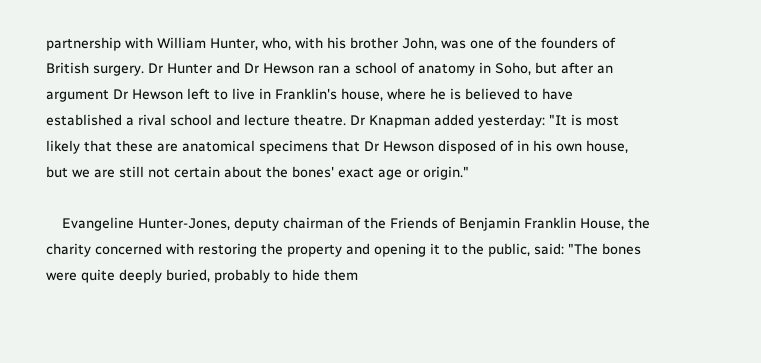partnership with William Hunter, who, with his brother John, was one of the founders of British surgery. Dr Hunter and Dr Hewson ran a school of anatomy in Soho, but after an argument Dr Hewson left to live in Franklin's house, where he is believed to have established a rival school and lecture theatre. Dr Knapman added yesterday: "It is most likely that these are anatomical specimens that Dr Hewson disposed of in his own house, but we are still not certain about the bones' exact age or origin."

    Evangeline Hunter-Jones, deputy chairman of the Friends of Benjamin Franklin House, the charity concerned with restoring the property and opening it to the public, said: "The bones were quite deeply buried, probably to hide them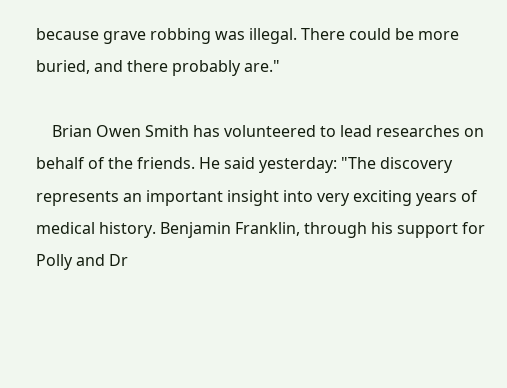because grave robbing was illegal. There could be more buried, and there probably are."

    Brian Owen Smith has volunteered to lead researches on behalf of the friends. He said yesterday: "The discovery represents an important insight into very exciting years of medical history. Benjamin Franklin, through his support for Polly and Dr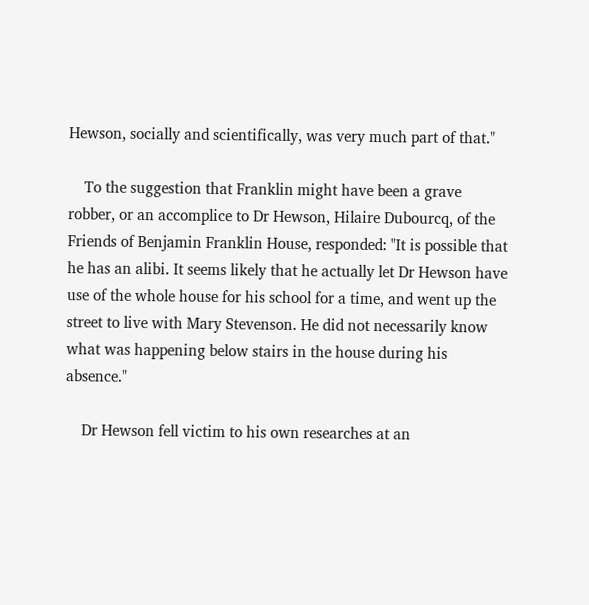Hewson, socially and scientifically, was very much part of that."

    To the suggestion that Franklin might have been a grave robber, or an accomplice to Dr Hewson, Hilaire Dubourcq, of the Friends of Benjamin Franklin House, responded: "It is possible that he has an alibi. It seems likely that he actually let Dr Hewson have use of the whole house for his school for a time, and went up the street to live with Mary Stevenson. He did not necessarily know what was happening below stairs in the house during his absence."

    Dr Hewson fell victim to his own researches at an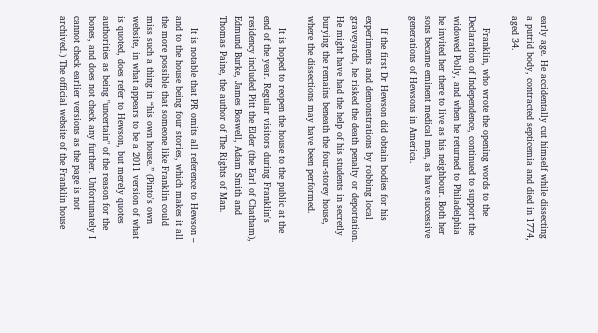early age. He accidentally cut himself while dissecting a putrid body, contracted septicemia and died in 1774, aged 34.

    Franklin, who wrote the opening words to the Declaration of Independence, continued to support the widowed Polly, and when he returned to Philadelphia he invited her there to live as his neighbour. Both her sons became eminent medical men, as have successive generations of Hewsons in America.

    If the first Dr Hewson did obtain bodies for his experiments and demonstrations by robbing local graveyards, he risked the death penalty or deportation. He might have had the help of his students in secretly burying the remains beneath the four-storey house, where the dissections may have been performed.

    It is hoped to reopen the house to the public at the end of the year. Regular visitors during Franklin's residency included Pitt the Elder (the Earl of Chatham), Edmund Burke, James Boswell, Adam Smith and Thomas Paine, the author of The Rights of Man.

    It is notable that PR omits all reference to Hewson – and to the house being four stories, which makes it all the more possible that someone like Franklin could miss such a thing in “his own house.” (Pinto's own website, in what appears to be a 2011 version of what is quoted, does refer to Hewson, but merely quotes authorities as being "uncertain" of the reason for the bones, and does not check any further. Unfortunately I cannot check earlier versions as the page is not archived.) The official website of the Franklin house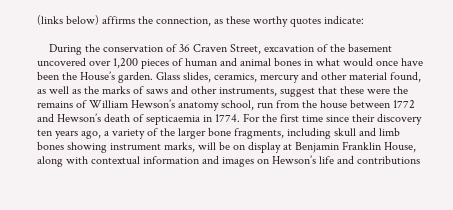(links below) affirms the connection, as these worthy quotes indicate:

    During the conservation of 36 Craven Street, excavation of the basement uncovered over 1,200 pieces of human and animal bones in what would once have been the House’s garden. Glass slides, ceramics, mercury and other material found, as well as the marks of saws and other instruments, suggest that these were the remains of William Hewson’s anatomy school, run from the house between 1772 and Hewson’s death of septicaemia in 1774. For the first time since their discovery ten years ago, a variety of the larger bone fragments, including skull and limb bones showing instrument marks, will be on display at Benjamin Franklin House, along with contextual information and images on Hewson’s life and contributions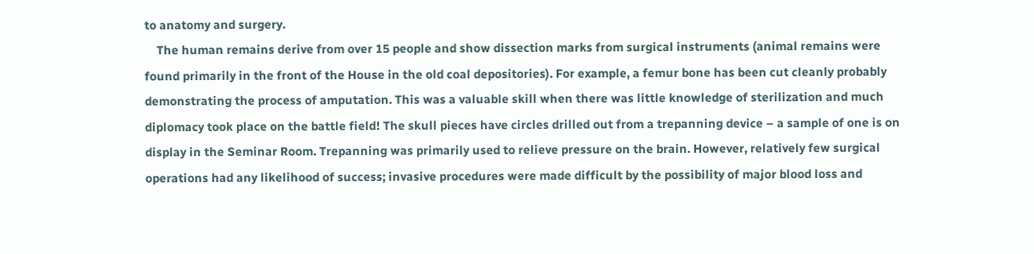to anatomy and surgery.
    The human remains derive from over 15 people and show dissection marks from surgical instruments (animal remains were found primarily in the front of the House in the old coal depositories). For example, a femur bone has been cut cleanly probably demonstrating the process of amputation. This was a valuable skill when there was little knowledge of sterilization and much diplomacy took place on the battle field! The skull pieces have circles drilled out from a trepanning device – a sample of one is on display in the Seminar Room. Trepanning was primarily used to relieve pressure on the brain. However, relatively few surgical operations had any likelihood of success; invasive procedures were made difficult by the possibility of major blood loss and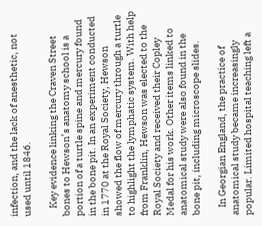infection, and the lack of anesthetic, not used until 1846.

    Key evidence linking the Craven Street bones to Hewson’s anatomy school is a portion of a turtle spine and mercury found in the bone pit. In an experiment conducted in 1770 at the Royal Society, Hewson showed the flow of mercury through a turtle to highlight the lymphatic system. With help from Franklin, Hewson was elected to the Royal Society and received their Copley Medal for his work. Other items linked to anatomical study were also found in the bone pit, including microscope slides.

    In Georgian England, the practice of anatomical study became increasingly popular. Limited hospital teaching left a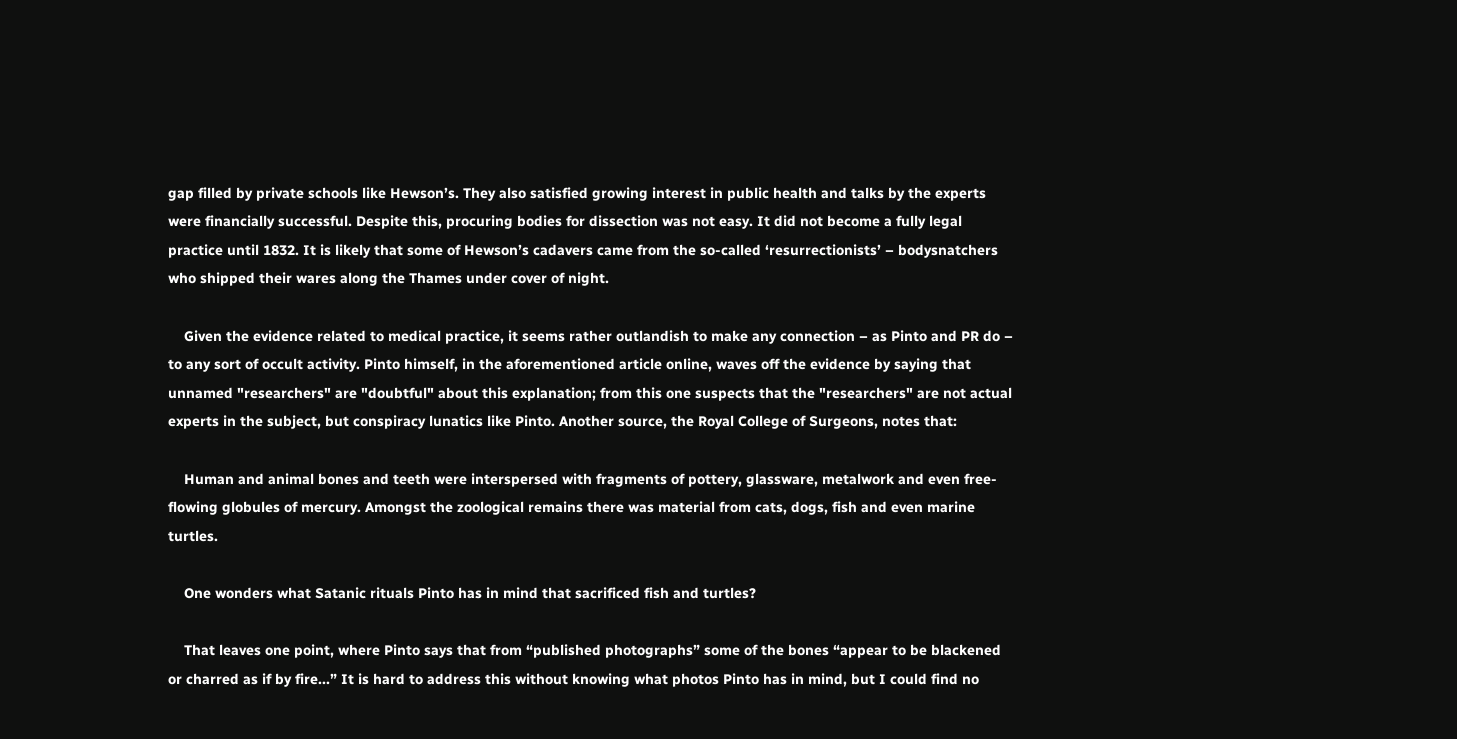gap filled by private schools like Hewson’s. They also satisfied growing interest in public health and talks by the experts were financially successful. Despite this, procuring bodies for dissection was not easy. It did not become a fully legal practice until 1832. It is likely that some of Hewson’s cadavers came from the so-called ‘resurrectionists’ – bodysnatchers who shipped their wares along the Thames under cover of night.

    Given the evidence related to medical practice, it seems rather outlandish to make any connection – as Pinto and PR do – to any sort of occult activity. Pinto himself, in the aforementioned article online, waves off the evidence by saying that unnamed "researchers" are "doubtful" about this explanation; from this one suspects that the "researchers" are not actual experts in the subject, but conspiracy lunatics like Pinto. Another source, the Royal College of Surgeons, notes that:

    Human and animal bones and teeth were interspersed with fragments of pottery, glassware, metalwork and even free-flowing globules of mercury. Amongst the zoological remains there was material from cats, dogs, fish and even marine turtles.

    One wonders what Satanic rituals Pinto has in mind that sacrificed fish and turtles?

    That leaves one point, where Pinto says that from “published photographs” some of the bones “appear to be blackened or charred as if by fire...” It is hard to address this without knowing what photos Pinto has in mind, but I could find no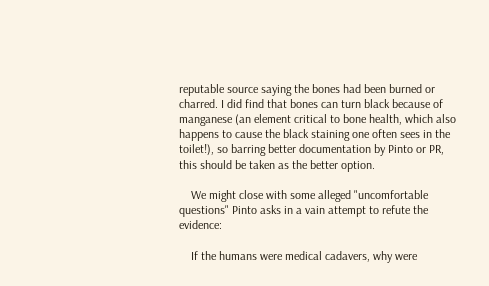reputable source saying the bones had been burned or charred. I did find that bones can turn black because of manganese (an element critical to bone health, which also happens to cause the black staining one often sees in the toilet!), so barring better documentation by Pinto or PR, this should be taken as the better option.

    We might close with some alleged "uncomfortable questions" Pinto asks in a vain attempt to refute the evidence:

    If the humans were medical cadavers, why were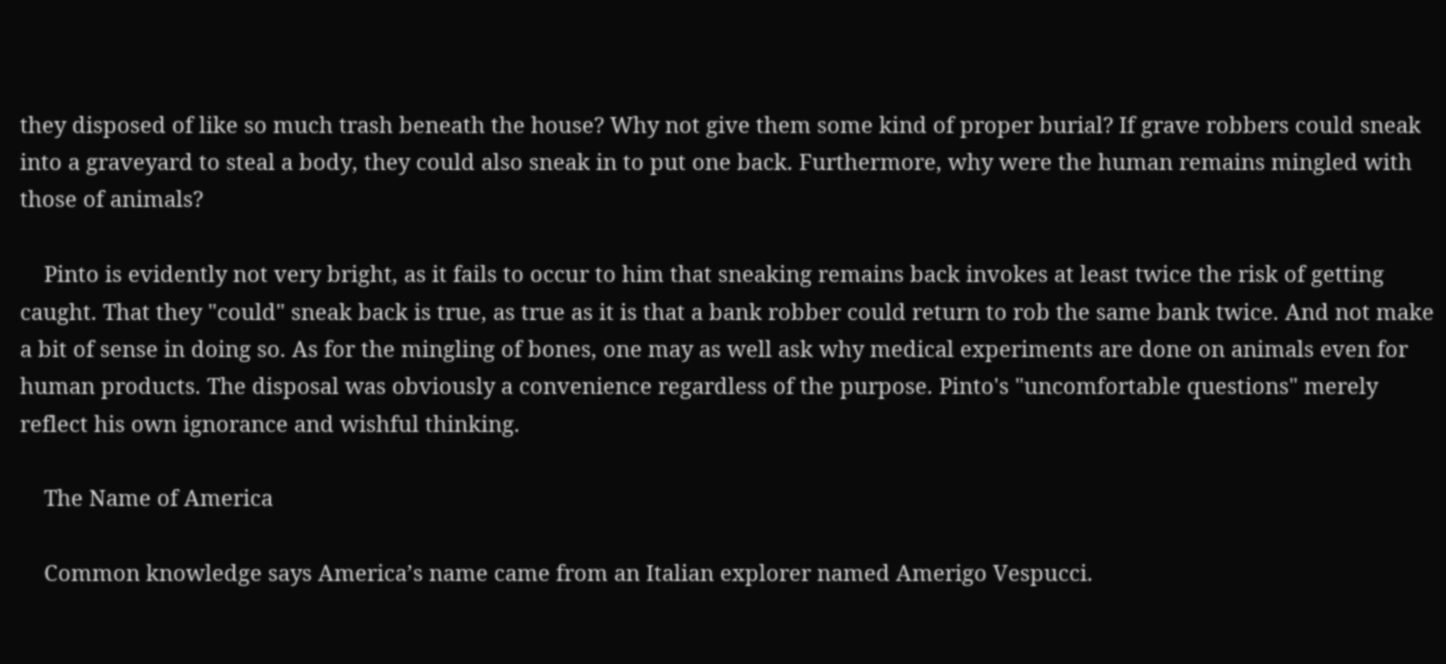they disposed of like so much trash beneath the house? Why not give them some kind of proper burial? If grave robbers could sneak into a graveyard to steal a body, they could also sneak in to put one back. Furthermore, why were the human remains mingled with those of animals?

    Pinto is evidently not very bright, as it fails to occur to him that sneaking remains back invokes at least twice the risk of getting caught. That they "could" sneak back is true, as true as it is that a bank robber could return to rob the same bank twice. And not make a bit of sense in doing so. As for the mingling of bones, one may as well ask why medical experiments are done on animals even for human products. The disposal was obviously a convenience regardless of the purpose. Pinto's "uncomfortable questions" merely reflect his own ignorance and wishful thinking.

    The Name of America

    Common knowledge says America’s name came from an Italian explorer named Amerigo Vespucci.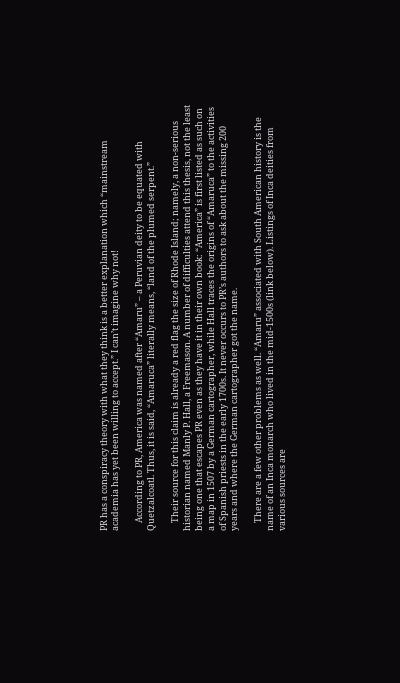PR has a conspiracy theory with what they think is a better explanation which “mainstream academia has yet been willing to accept.” I can’t imagine why not!

    According to PR, America was named after “Amaru” – a Peruvian deity to be equated with Quetzalcoatl. Thus, it is said, “Amaruca” literally means, “land of the plumed serpent.”

    Their source for this claim is already a red flag the size of Rhode Island; namely, a non-serious historian named Manly P. Hall, a Freemason. A number of difficulties attend this thesis, not the least being one that escapes PR even as they have it in their own book: “America” is first listed as such on a map in 1507 by a German cartographer, while Hall traces the origins of “Amaruca” to the activities of Spanish priests in the early 1700s. It never occurs to PR’s authors to ask about the missing 200 years and where the German cartographer got the name.

    There are a few other problems as well. “Amaru” associated with South American history is the name of an Inca monarch who lived in the mid-1500s (link below). Listings of Inca deities from various sources are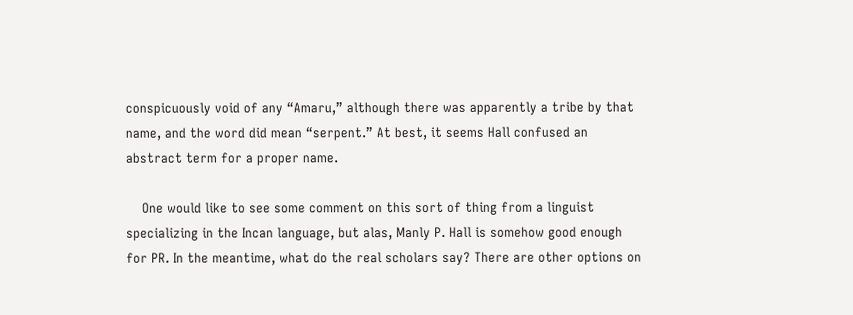conspicuously void of any “Amaru,” although there was apparently a tribe by that name, and the word did mean “serpent.” At best, it seems Hall confused an abstract term for a proper name.

    One would like to see some comment on this sort of thing from a linguist specializing in the Incan language, but alas, Manly P. Hall is somehow good enough for PR. In the meantime, what do the real scholars say? There are other options on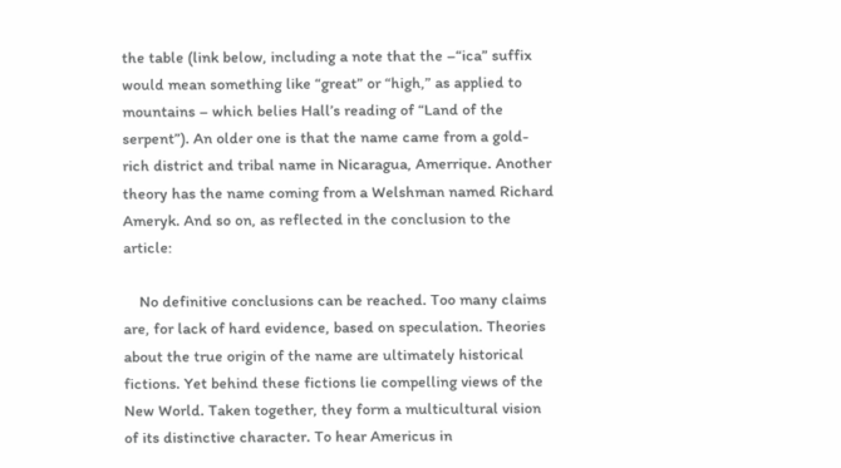the table (link below, including a note that the –“ica” suffix would mean something like “great” or “high,” as applied to mountains – which belies Hall’s reading of “Land of the serpent”). An older one is that the name came from a gold-rich district and tribal name in Nicaragua, Amerrique. Another theory has the name coming from a Welshman named Richard Ameryk. And so on, as reflected in the conclusion to the article:

    No definitive conclusions can be reached. Too many claims are, for lack of hard evidence, based on speculation. Theories about the true origin of the name are ultimately historical fictions. Yet behind these fictions lie compelling views of the New World. Taken together, they form a multicultural vision of its distinctive character. To hear Americus in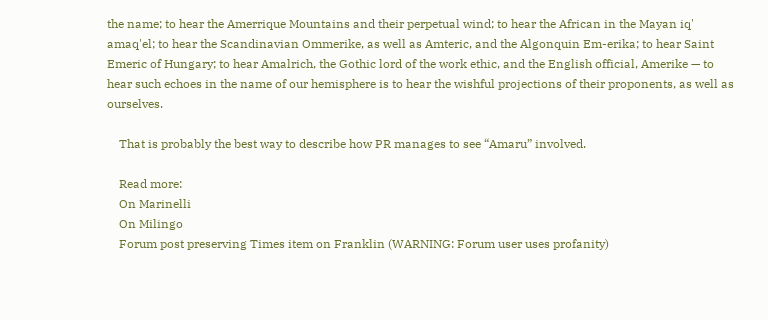the name; to hear the Amerrique Mountains and their perpetual wind; to hear the African in the Mayan iq' amaq'el; to hear the Scandinavian Ommerike, as well as Amteric, and the Algonquin Em-erika; to hear Saint Emeric of Hungary; to hear Amalrich, the Gothic lord of the work ethic, and the English official, Amerike — to hear such echoes in the name of our hemisphere is to hear the wishful projections of their proponents, as well as ourselves.

    That is probably the best way to describe how PR manages to see “Amaru” involved.

    Read more:
    On Marinelli
    On Milingo
    Forum post preserving Times item on Franklin (WARNING: Forum user uses profanity)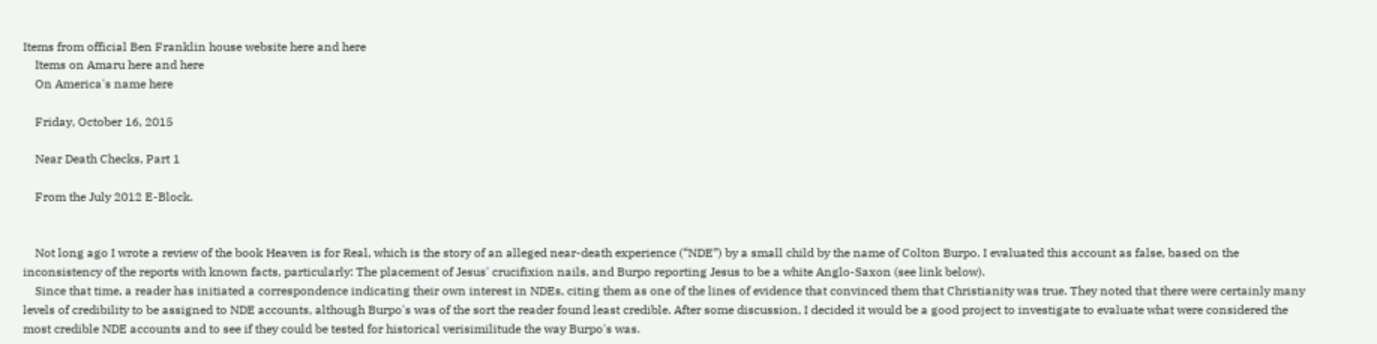Items from official Ben Franklin house website here and here
    Items on Amaru here and here
    On America's name here

    Friday, October 16, 2015

    Near Death Checks, Part 1

    From the July 2012 E-Block.


    Not long ago I wrote a review of the book Heaven is for Real, which is the story of an alleged near-death experience (“NDE”) by a small child by the name of Colton Burpo. I evaluated this account as false, based on the inconsistency of the reports with known facts, particularly: The placement of Jesus' crucifixion nails, and Burpo reporting Jesus to be a white Anglo-Saxon (see link below).
    Since that time, a reader has initiated a correspondence indicating their own interest in NDEs, citing them as one of the lines of evidence that convinced them that Christianity was true. They noted that there were certainly many levels of credibility to be assigned to NDE accounts, although Burpo's was of the sort the reader found least credible. After some discussion, I decided it would be a good project to investigate to evaluate what were considered the most credible NDE accounts and to see if they could be tested for historical verisimilitude the way Burpo's was.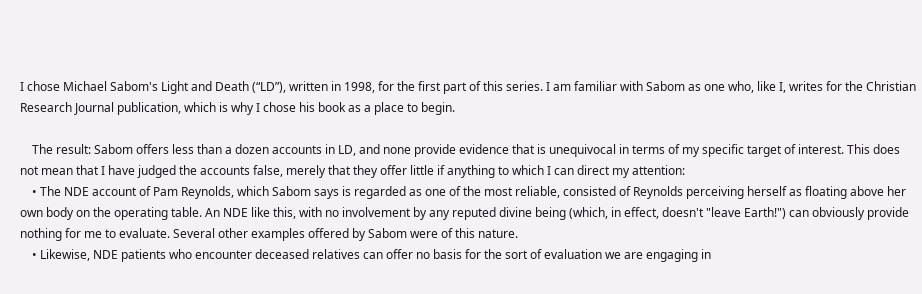I chose Michael Sabom's Light and Death (“LD”), written in 1998, for the first part of this series. I am familiar with Sabom as one who, like I, writes for the Christian Research Journal publication, which is why I chose his book as a place to begin.

    The result: Sabom offers less than a dozen accounts in LD, and none provide evidence that is unequivocal in terms of my specific target of interest. This does not mean that I have judged the accounts false, merely that they offer little if anything to which I can direct my attention:
    • The NDE account of Pam Reynolds, which Sabom says is regarded as one of the most reliable, consisted of Reynolds perceiving herself as floating above her own body on the operating table. An NDE like this, with no involvement by any reputed divine being (which, in effect, doesn't "leave Earth!") can obviously provide nothing for me to evaluate. Several other examples offered by Sabom were of this nature.
    • Likewise, NDE patients who encounter deceased relatives can offer no basis for the sort of evaluation we are engaging in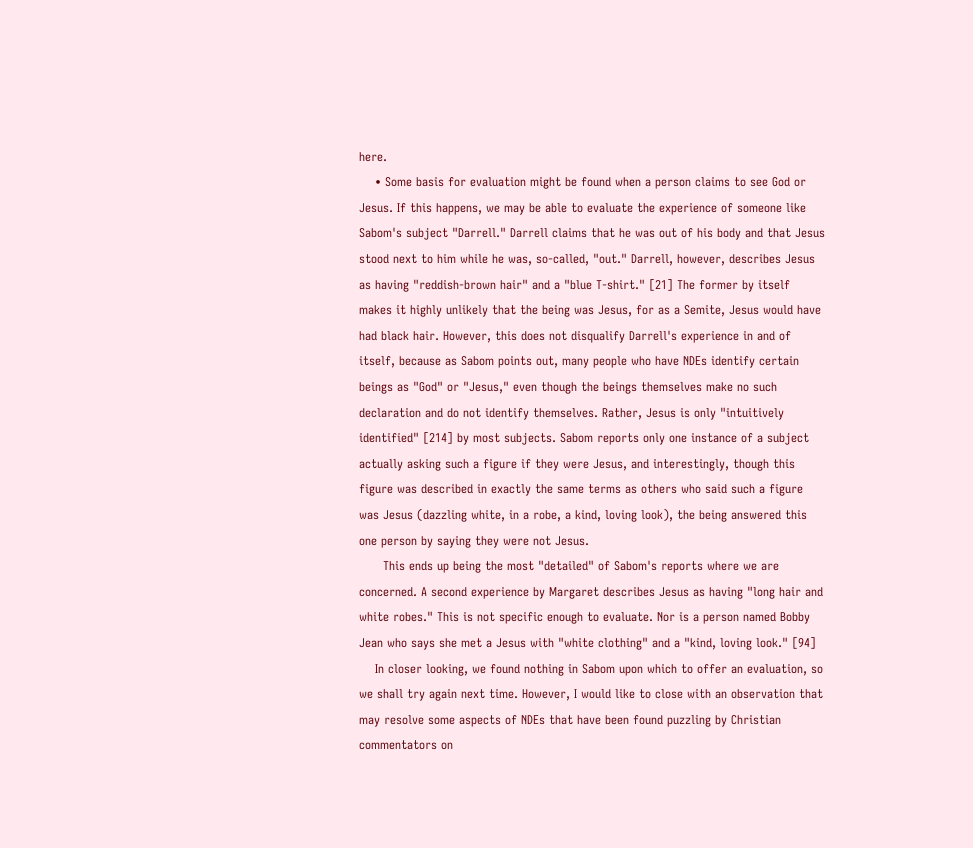here.
    • Some basis for evaluation might be found when a person claims to see God or Jesus. If this happens, we may be able to evaluate the experience of someone like Sabom's subject "Darrell." Darrell claims that he was out of his body and that Jesus stood next to him while he was, so-called, "out." Darrell, however, describes Jesus as having "reddish-brown hair" and a "blue T-shirt." [21] The former by itself makes it highly unlikely that the being was Jesus, for as a Semite, Jesus would have had black hair. However, this does not disqualify Darrell's experience in and of itself, because as Sabom points out, many people who have NDEs identify certain beings as "God" or "Jesus," even though the beings themselves make no such declaration and do not identify themselves. Rather, Jesus is only "intuitively identified" [214] by most subjects. Sabom reports only one instance of a subject actually asking such a figure if they were Jesus, and interestingly, though this figure was described in exactly the same terms as others who said such a figure was Jesus (dazzling white, in a robe, a kind, loving look), the being answered this one person by saying they were not Jesus.
      This ends up being the most "detailed" of Sabom's reports where we are concerned. A second experience by Margaret describes Jesus as having "long hair and white robes." This is not specific enough to evaluate. Nor is a person named Bobby Jean who says she met a Jesus with "white clothing" and a "kind, loving look." [94]
    In closer looking, we found nothing in Sabom upon which to offer an evaluation, so we shall try again next time. However, I would like to close with an observation that may resolve some aspects of NDEs that have been found puzzling by Christian commentators on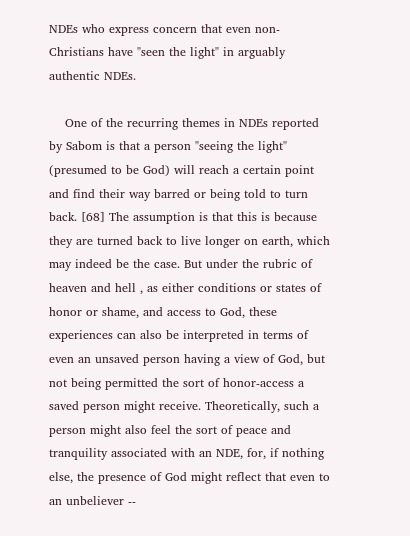NDEs who express concern that even non-Christians have "seen the light" in arguably authentic NDEs.

    One of the recurring themes in NDEs reported by Sabom is that a person "seeing the light" (presumed to be God) will reach a certain point and find their way barred or being told to turn back. [68] The assumption is that this is because they are turned back to live longer on earth, which may indeed be the case. But under the rubric of heaven and hell , as either conditions or states of honor or shame, and access to God, these experiences can also be interpreted in terms of even an unsaved person having a view of God, but not being permitted the sort of honor-access a saved person might receive. Theoretically, such a person might also feel the sort of peace and tranquility associated with an NDE, for, if nothing else, the presence of God might reflect that even to an unbeliever --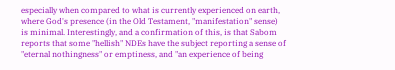especially when compared to what is currently experienced on earth, where God's presence (in the Old Testament, "manifestation" sense) is minimal. Interestingly, and a confirmation of this, is that Sabom reports that some "hellish" NDEs have the subject reporting a sense of "eternal nothingness" or emptiness, and "an experience of being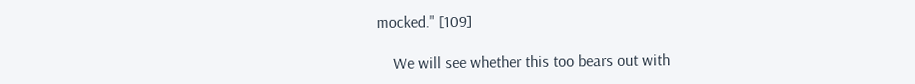mocked." [109]

    We will see whether this too bears out with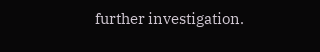further investigation.